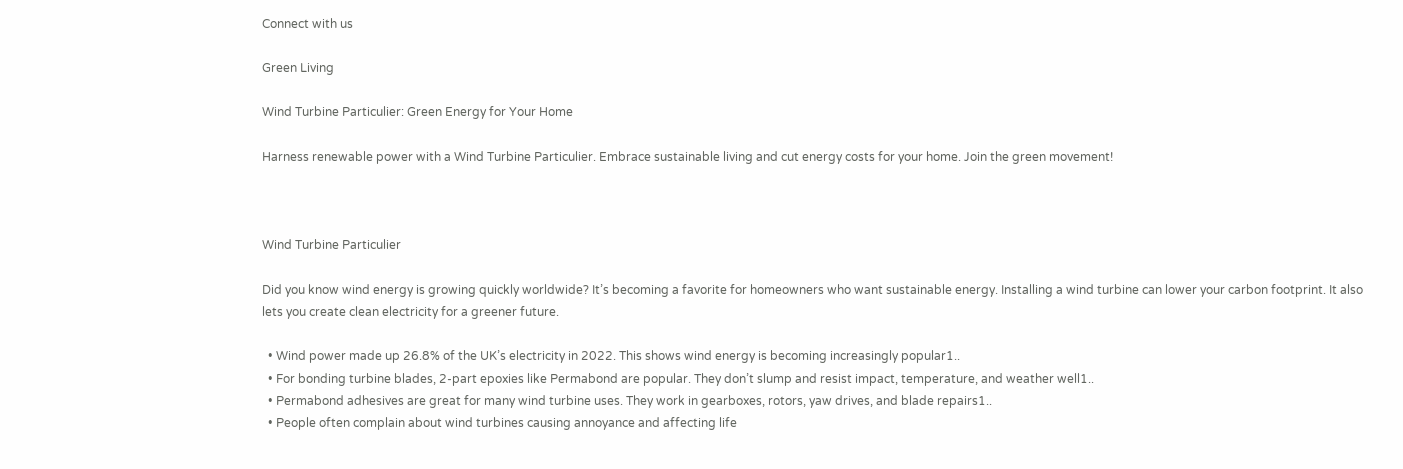Connect with us

Green Living

Wind Turbine Particulier: Green Energy for Your Home

Harness renewable power with a Wind Turbine Particulier. Embrace sustainable living and cut energy costs for your home. Join the green movement!



Wind Turbine Particulier

Did you know wind energy is growing quickly worldwide? It’s becoming a favorite for homeowners who want sustainable energy. Installing a wind turbine can lower your carbon footprint. It also lets you create clean electricity for a greener future.

  • Wind power made up 26.8% of the UK’s electricity in 2022. This shows wind energy is becoming increasingly popular1..
  • For bonding turbine blades, 2-part epoxies like Permabond are popular. They don’t slump and resist impact, temperature, and weather well1..
  • Permabond adhesives are great for many wind turbine uses. They work in gearboxes, rotors, yaw drives, and blade repairs1..
  • People often complain about wind turbines causing annoyance and affecting life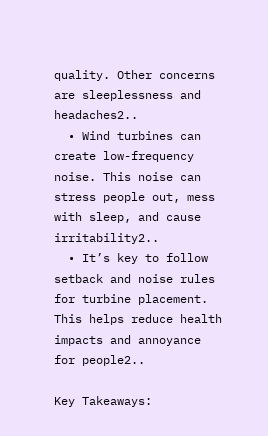quality. Other concerns are sleeplessness and headaches2..
  • Wind turbines can create low-frequency noise. This noise can stress people out, mess with sleep, and cause irritability2..
  • It’s key to follow setback and noise rules for turbine placement. This helps reduce health impacts and annoyance for people2..

Key Takeaways: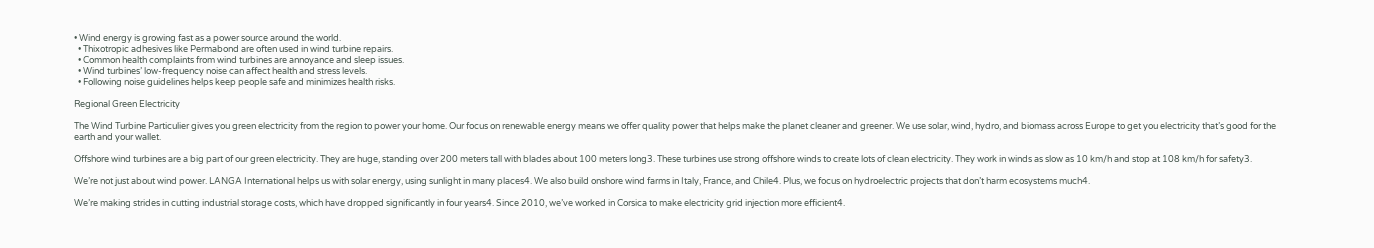• Wind energy is growing fast as a power source around the world.
  • Thixotropic adhesives like Permabond are often used in wind turbine repairs.
  • Common health complaints from wind turbines are annoyance and sleep issues.
  • Wind turbines’ low-frequency noise can affect health and stress levels.
  • Following noise guidelines helps keep people safe and minimizes health risks.

Regional Green Electricity

The Wind Turbine Particulier gives you green electricity from the region to power your home. Our focus on renewable energy means we offer quality power that helps make the planet cleaner and greener. We use solar, wind, hydro, and biomass across Europe to get you electricity that’s good for the earth and your wallet.

Offshore wind turbines are a big part of our green electricity. They are huge, standing over 200 meters tall with blades about 100 meters long3. These turbines use strong offshore winds to create lots of clean electricity. They work in winds as slow as 10 km/h and stop at 108 km/h for safety3.

We’re not just about wind power. LANGA International helps us with solar energy, using sunlight in many places4. We also build onshore wind farms in Italy, France, and Chile4. Plus, we focus on hydroelectric projects that don’t harm ecosystems much4.

We’re making strides in cutting industrial storage costs, which have dropped significantly in four years4. Since 2010, we’ve worked in Corsica to make electricity grid injection more efficient4.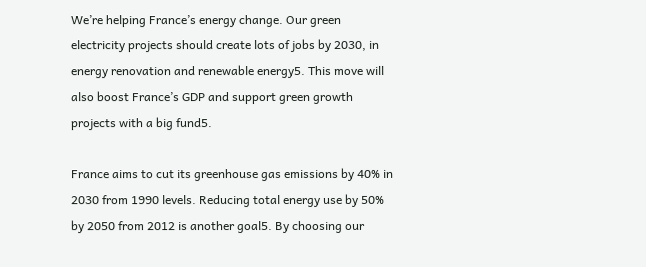We’re helping France’s energy change. Our green electricity projects should create lots of jobs by 2030, in energy renovation and renewable energy5. This move will also boost France’s GDP and support green growth projects with a big fund5.

France aims to cut its greenhouse gas emissions by 40% in 2030 from 1990 levels. Reducing total energy use by 50% by 2050 from 2012 is another goal5. By choosing our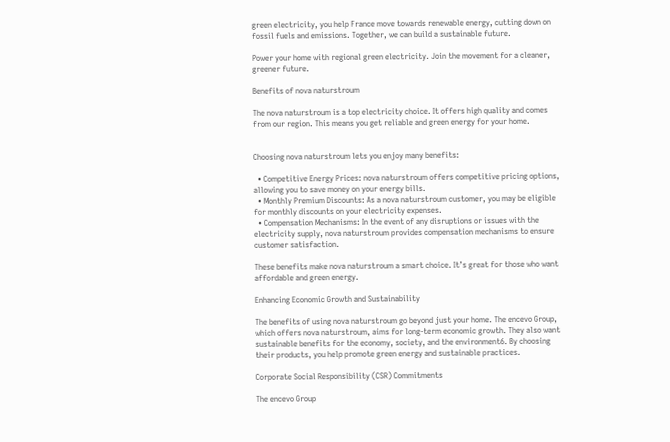green electricity, you help France move towards renewable energy, cutting down on fossil fuels and emissions. Together, we can build a sustainable future.

Power your home with regional green electricity. Join the movement for a cleaner, greener future.

Benefits of nova naturstroum

The nova naturstroum is a top electricity choice. It offers high quality and comes from our region. This means you get reliable and green energy for your home.


Choosing nova naturstroum lets you enjoy many benefits:

  • Competitive Energy Prices: nova naturstroum offers competitive pricing options, allowing you to save money on your energy bills.
  • Monthly Premium Discounts: As a nova naturstroum customer, you may be eligible for monthly discounts on your electricity expenses.
  • Compensation Mechanisms: In the event of any disruptions or issues with the electricity supply, nova naturstroum provides compensation mechanisms to ensure customer satisfaction.

These benefits make nova naturstroum a smart choice. It’s great for those who want affordable and green energy.

Enhancing Economic Growth and Sustainability

The benefits of using nova naturstroum go beyond just your home. The encevo Group, which offers nova naturstroum, aims for long-term economic growth. They also want sustainable benefits for the economy, society, and the environment6. By choosing their products, you help promote green energy and sustainable practices.

Corporate Social Responsibility (CSR) Commitments

The encevo Group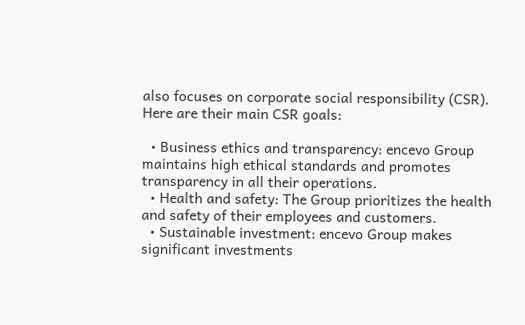also focuses on corporate social responsibility (CSR). Here are their main CSR goals:

  • Business ethics and transparency: encevo Group maintains high ethical standards and promotes transparency in all their operations.
  • Health and safety: The Group prioritizes the health and safety of their employees and customers.
  • Sustainable investment: encevo Group makes significant investments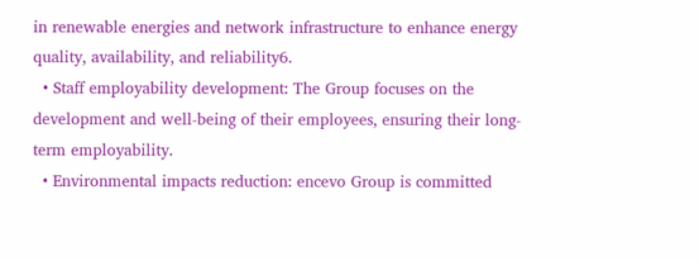in renewable energies and network infrastructure to enhance energy quality, availability, and reliability6.
  • Staff employability development: The Group focuses on the development and well-being of their employees, ensuring their long-term employability.
  • Environmental impacts reduction: encevo Group is committed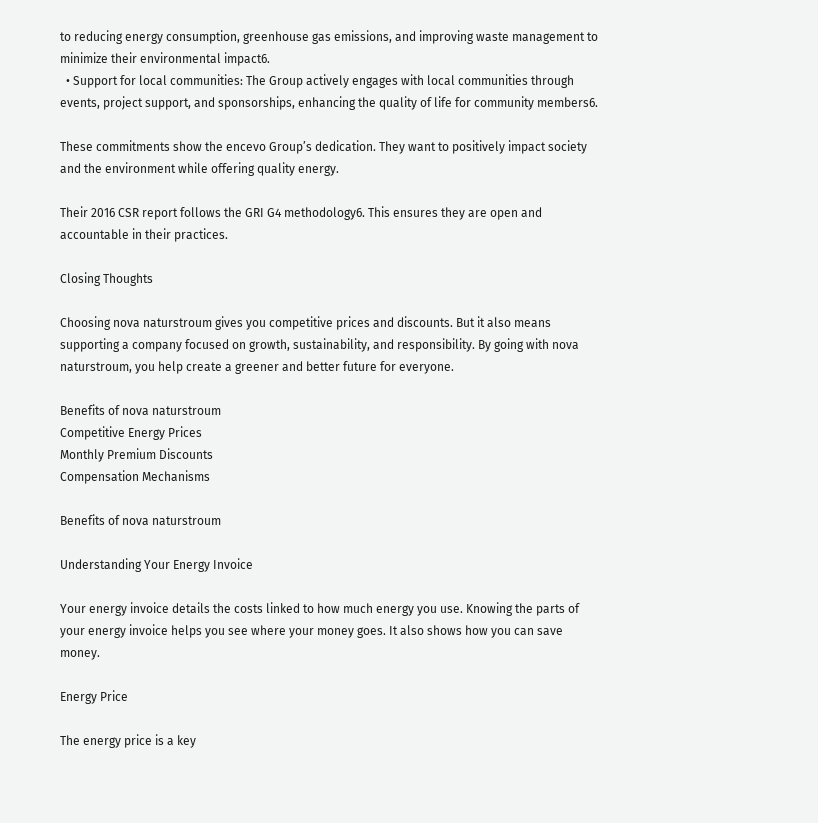to reducing energy consumption, greenhouse gas emissions, and improving waste management to minimize their environmental impact6.
  • Support for local communities: The Group actively engages with local communities through events, project support, and sponsorships, enhancing the quality of life for community members6.

These commitments show the encevo Group’s dedication. They want to positively impact society and the environment while offering quality energy.

Their 2016 CSR report follows the GRI G4 methodology6. This ensures they are open and accountable in their practices.

Closing Thoughts

Choosing nova naturstroum gives you competitive prices and discounts. But it also means supporting a company focused on growth, sustainability, and responsibility. By going with nova naturstroum, you help create a greener and better future for everyone.

Benefits of nova naturstroum
Competitive Energy Prices
Monthly Premium Discounts
Compensation Mechanisms

Benefits of nova naturstroum

Understanding Your Energy Invoice

Your energy invoice details the costs linked to how much energy you use. Knowing the parts of your energy invoice helps you see where your money goes. It also shows how you can save money.

Energy Price

The energy price is a key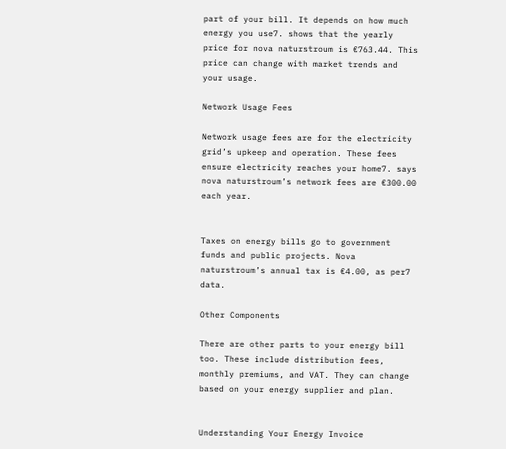part of your bill. It depends on how much energy you use7. shows that the yearly price for nova naturstroum is €763.44. This price can change with market trends and your usage.

Network Usage Fees

Network usage fees are for the electricity grid’s upkeep and operation. These fees ensure electricity reaches your home7. says nova naturstroum’s network fees are €300.00 each year.


Taxes on energy bills go to government funds and public projects. Nova naturstroum’s annual tax is €4.00, as per7 data.

Other Components

There are other parts to your energy bill too. These include distribution fees, monthly premiums, and VAT. They can change based on your energy supplier and plan.


Understanding Your Energy Invoice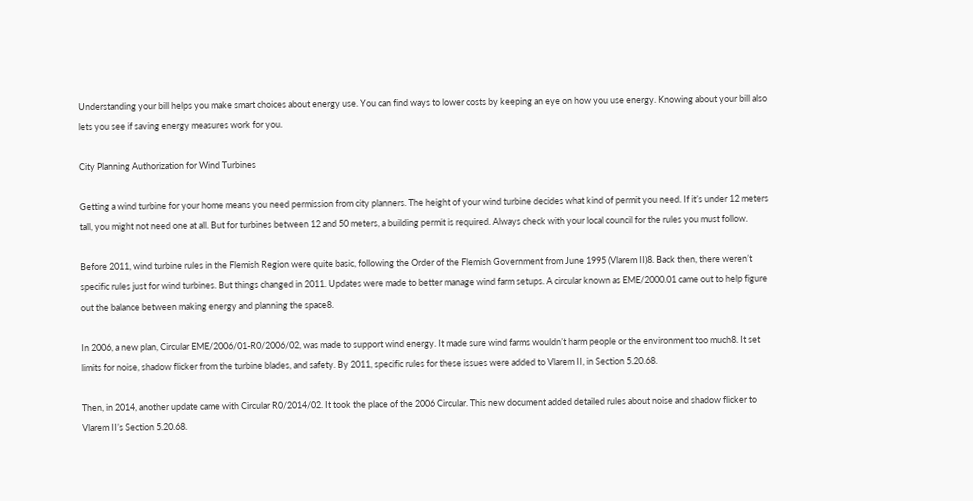Understanding your bill helps you make smart choices about energy use. You can find ways to lower costs by keeping an eye on how you use energy. Knowing about your bill also lets you see if saving energy measures work for you.

City Planning Authorization for Wind Turbines

Getting a wind turbine for your home means you need permission from city planners. The height of your wind turbine decides what kind of permit you need. If it’s under 12 meters tall, you might not need one at all. But for turbines between 12 and 50 meters, a building permit is required. Always check with your local council for the rules you must follow.

Before 2011, wind turbine rules in the Flemish Region were quite basic, following the Order of the Flemish Government from June 1995 (Vlarem II)8. Back then, there weren’t specific rules just for wind turbines. But things changed in 2011. Updates were made to better manage wind farm setups. A circular known as EME/2000.01 came out to help figure out the balance between making energy and planning the space8.

In 2006, a new plan, Circular EME/2006/01-R0/2006/02, was made to support wind energy. It made sure wind farms wouldn’t harm people or the environment too much8. It set limits for noise, shadow flicker from the turbine blades, and safety. By 2011, specific rules for these issues were added to Vlarem II, in Section 5.20.68.

Then, in 2014, another update came with Circular R0/2014/02. It took the place of the 2006 Circular. This new document added detailed rules about noise and shadow flicker to Vlarem II’s Section 5.20.68.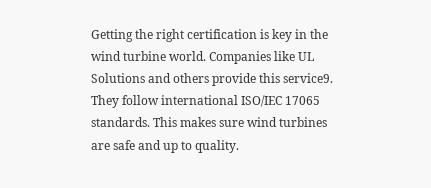Getting the right certification is key in the wind turbine world. Companies like UL Solutions and others provide this service9. They follow international ISO/IEC 17065 standards. This makes sure wind turbines are safe and up to quality.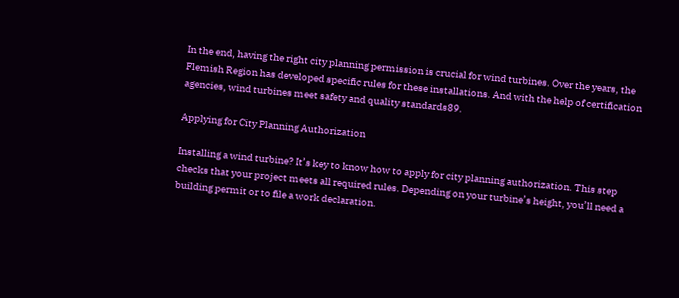In the end, having the right city planning permission is crucial for wind turbines. Over the years, the Flemish Region has developed specific rules for these installations. And with the help of certification agencies, wind turbines meet safety and quality standards89.

Applying for City Planning Authorization

Installing a wind turbine? It’s key to know how to apply for city planning authorization. This step checks that your project meets all required rules. Depending on your turbine’s height, you’ll need a building permit or to file a work declaration.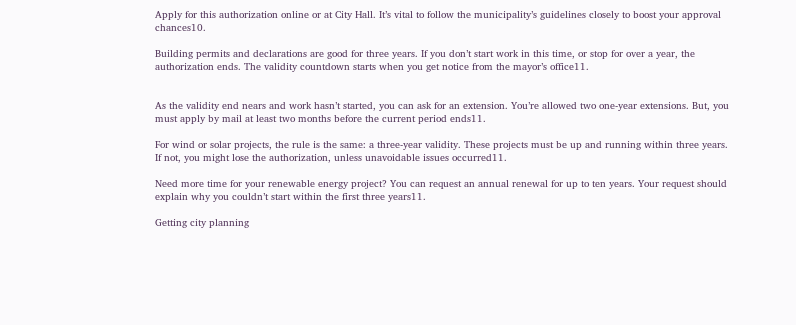Apply for this authorization online or at City Hall. It’s vital to follow the municipality’s guidelines closely to boost your approval chances10.

Building permits and declarations are good for three years. If you don’t start work in this time, or stop for over a year, the authorization ends. The validity countdown starts when you get notice from the mayor’s office11.


As the validity end nears and work hasn’t started, you can ask for an extension. You’re allowed two one-year extensions. But, you must apply by mail at least two months before the current period ends11.

For wind or solar projects, the rule is the same: a three-year validity. These projects must be up and running within three years. If not, you might lose the authorization, unless unavoidable issues occurred11.

Need more time for your renewable energy project? You can request an annual renewal for up to ten years. Your request should explain why you couldn’t start within the first three years11.

Getting city planning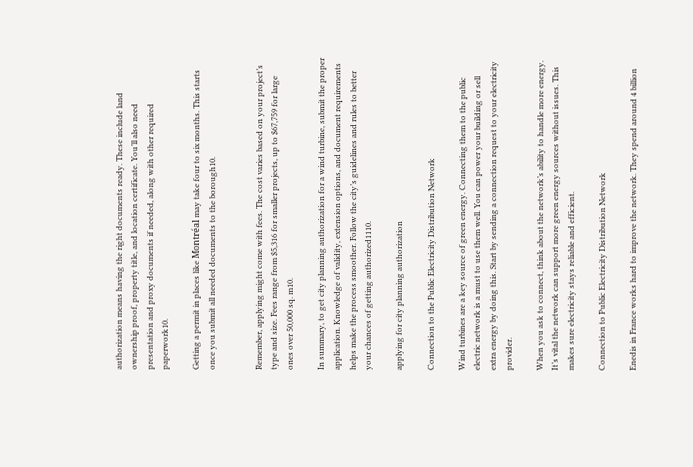authorization means having the right documents ready. These include land ownership proof, property title, and location certificate. You’ll also need presentation and proxy documents if needed, along with other required paperwork10.

Getting a permit in places like Montréal may take four to six months. This starts once you submit all needed documents to the borough10.


Remember, applying might come with fees. The cost varies based on your project’s type and size. Fees range from $5,316 for smaller projects, up to $67,759 for large ones over 50,000 sq. m10.

In summary, to get city planning authorization for a wind turbine, submit the proper application. Knowledge of validity, extension options, and document requirements helps make the process smoother. Follow the city’s guidelines and rules to better your chances of getting authorized1110.

applying for city planning authorization

Connection to the Public Electricity Distribution Network

Wind turbines are a key source of green energy. Connecting them to the public electric network is a must to use them well. You can power your building or sell extra energy by doing this. Start by sending a connection request to your electricity provider.

When you ask to connect, think about the network’s ability to handle more energy. It’s vital the network can support more green energy sources without issues. This makes sure electricity stays reliable and efficient.

Connection to Public Electricity Distribution Network

Enedis in France works hard to improve the network. They spend around 4 billion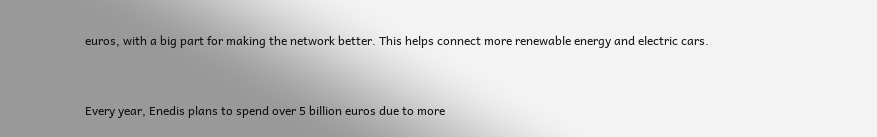euros, with a big part for making the network better. This helps connect more renewable energy and electric cars.


Every year, Enedis plans to spend over 5 billion euros due to more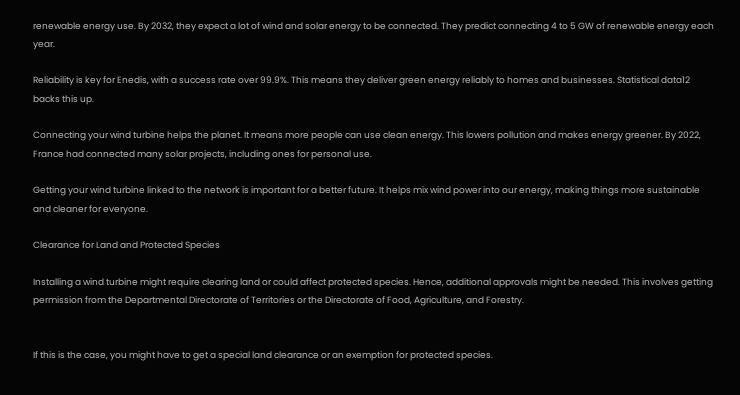renewable energy use. By 2032, they expect a lot of wind and solar energy to be connected. They predict connecting 4 to 5 GW of renewable energy each year.

Reliability is key for Enedis, with a success rate over 99.9%. This means they deliver green energy reliably to homes and businesses. Statistical data12 backs this up.

Connecting your wind turbine helps the planet. It means more people can use clean energy. This lowers pollution and makes energy greener. By 2022, France had connected many solar projects, including ones for personal use.

Getting your wind turbine linked to the network is important for a better future. It helps mix wind power into our energy, making things more sustainable and cleaner for everyone.

Clearance for Land and Protected Species

Installing a wind turbine might require clearing land or could affect protected species. Hence, additional approvals might be needed. This involves getting permission from the Departmental Directorate of Territories or the Directorate of Food, Agriculture, and Forestry.


If this is the case, you might have to get a special land clearance or an exemption for protected species.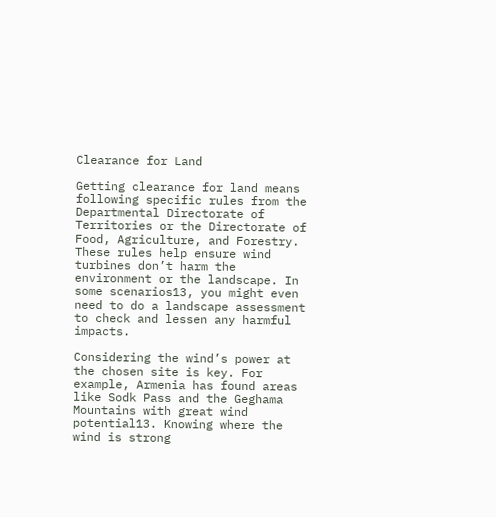Clearance for Land

Getting clearance for land means following specific rules from the Departmental Directorate of Territories or the Directorate of Food, Agriculture, and Forestry. These rules help ensure wind turbines don’t harm the environment or the landscape. In some scenarios13, you might even need to do a landscape assessment to check and lessen any harmful impacts.

Considering the wind’s power at the chosen site is key. For example, Armenia has found areas like Sodk Pass and the Geghama Mountains with great wind potential13. Knowing where the wind is strong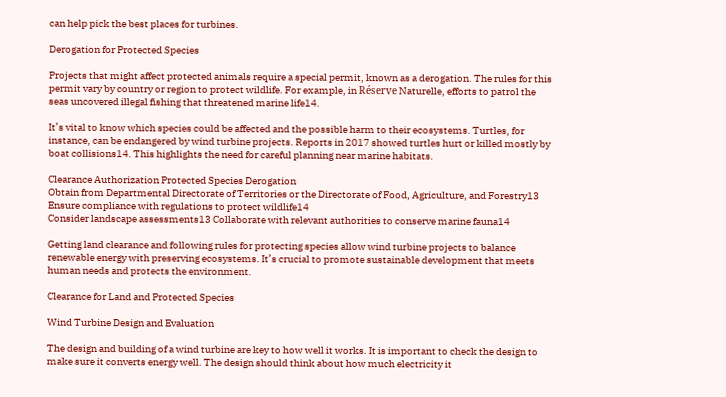can help pick the best places for turbines.

Derogation for Protected Species

Projects that might affect protected animals require a special permit, known as a derogation. The rules for this permit vary by country or region to protect wildlife. For example, in Réserve Naturelle, efforts to patrol the seas uncovered illegal fishing that threatened marine life14.

It’s vital to know which species could be affected and the possible harm to their ecosystems. Turtles, for instance, can be endangered by wind turbine projects. Reports in 2017 showed turtles hurt or killed mostly by boat collisions14. This highlights the need for careful planning near marine habitats.

Clearance Authorization Protected Species Derogation
Obtain from Departmental Directorate of Territories or the Directorate of Food, Agriculture, and Forestry13 Ensure compliance with regulations to protect wildlife14
Consider landscape assessments13 Collaborate with relevant authorities to conserve marine fauna14

Getting land clearance and following rules for protecting species allow wind turbine projects to balance renewable energy with preserving ecosystems. It’s crucial to promote sustainable development that meets human needs and protects the environment.

Clearance for Land and Protected Species

Wind Turbine Design and Evaluation

The design and building of a wind turbine are key to how well it works. It is important to check the design to make sure it converts energy well. The design should think about how much electricity it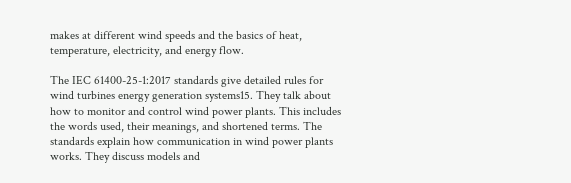makes at different wind speeds and the basics of heat, temperature, electricity, and energy flow.

The IEC 61400-25-1:2017 standards give detailed rules for wind turbines energy generation systems15. They talk about how to monitor and control wind power plants. This includes the words used, their meanings, and shortened terms. The standards explain how communication in wind power plants works. They discuss models and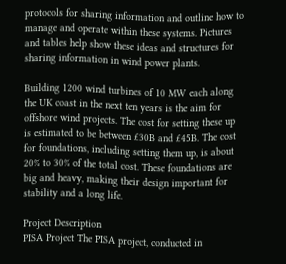protocols for sharing information and outline how to manage and operate within these systems. Pictures and tables help show these ideas and structures for sharing information in wind power plants.

Building 1200 wind turbines of 10 MW each along the UK coast in the next ten years is the aim for offshore wind projects. The cost for setting these up is estimated to be between £30B and £45B. The cost for foundations, including setting them up, is about 20% to 30% of the total cost. These foundations are big and heavy, making their design important for stability and a long life.

Project Description
PISA Project The PISA project, conducted in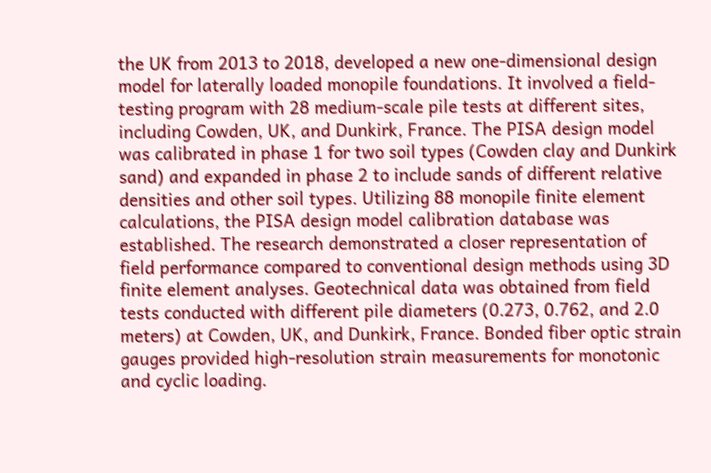the UK from 2013 to 2018, developed a new one-dimensional design model for laterally loaded monopile foundations. It involved a field-testing program with 28 medium-scale pile tests at different sites, including Cowden, UK, and Dunkirk, France. The PISA design model was calibrated in phase 1 for two soil types (Cowden clay and Dunkirk sand) and expanded in phase 2 to include sands of different relative densities and other soil types. Utilizing 88 monopile finite element calculations, the PISA design model calibration database was established. The research demonstrated a closer representation of field performance compared to conventional design methods using 3D finite element analyses. Geotechnical data was obtained from field tests conducted with different pile diameters (0.273, 0.762, and 2.0 meters) at Cowden, UK, and Dunkirk, France. Bonded fiber optic strain gauges provided high-resolution strain measurements for monotonic and cyclic loading.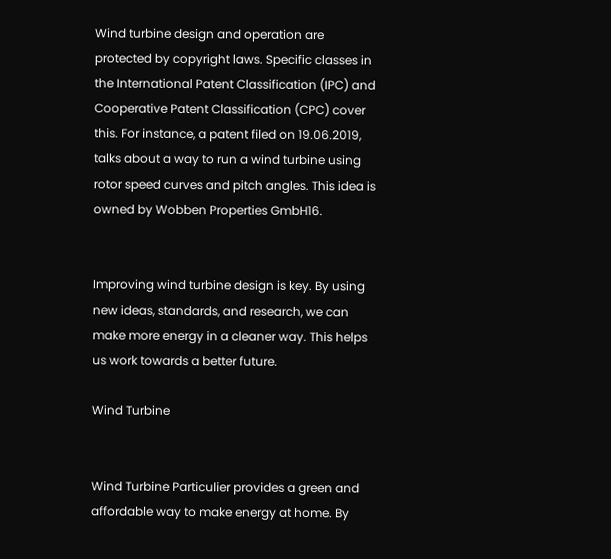Wind turbine design and operation are protected by copyright laws. Specific classes in the International Patent Classification (IPC) and Cooperative Patent Classification (CPC) cover this. For instance, a patent filed on 19.06.2019, talks about a way to run a wind turbine using rotor speed curves and pitch angles. This idea is owned by Wobben Properties GmbH16.


Improving wind turbine design is key. By using new ideas, standards, and research, we can make more energy in a cleaner way. This helps us work towards a better future.

Wind Turbine


Wind Turbine Particulier provides a green and affordable way to make energy at home. By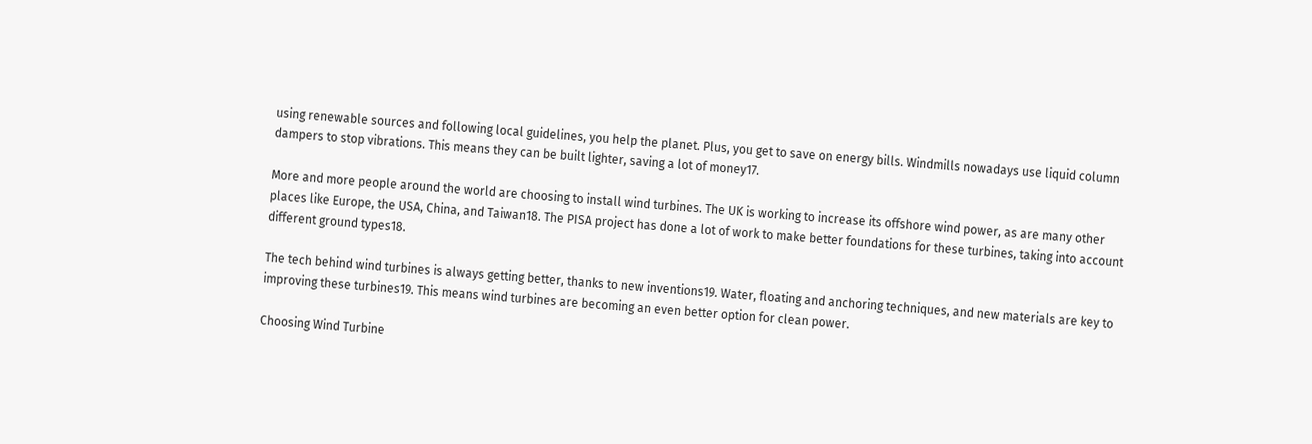using renewable sources and following local guidelines, you help the planet. Plus, you get to save on energy bills. Windmills nowadays use liquid column dampers to stop vibrations. This means they can be built lighter, saving a lot of money17.

More and more people around the world are choosing to install wind turbines. The UK is working to increase its offshore wind power, as are many other places like Europe, the USA, China, and Taiwan18. The PISA project has done a lot of work to make better foundations for these turbines, taking into account different ground types18.

The tech behind wind turbines is always getting better, thanks to new inventions19. Water, floating and anchoring techniques, and new materials are key to improving these turbines19. This means wind turbines are becoming an even better option for clean power.

Choosing Wind Turbine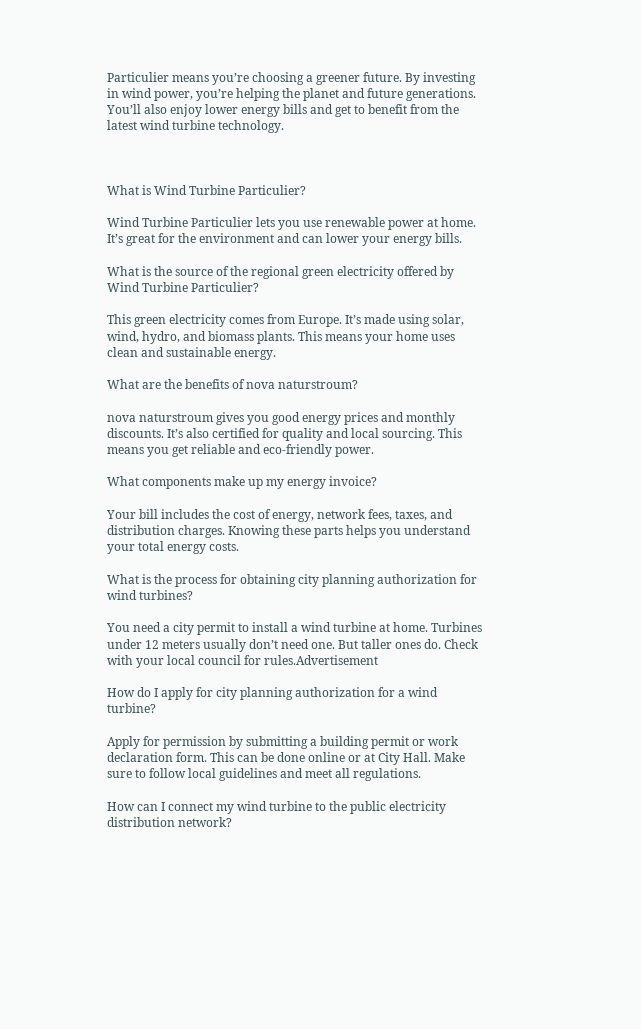Particulier means you’re choosing a greener future. By investing in wind power, you’re helping the planet and future generations. You’ll also enjoy lower energy bills and get to benefit from the latest wind turbine technology.



What is Wind Turbine Particulier?

Wind Turbine Particulier lets you use renewable power at home. It’s great for the environment and can lower your energy bills.

What is the source of the regional green electricity offered by Wind Turbine Particulier?

This green electricity comes from Europe. It’s made using solar, wind, hydro, and biomass plants. This means your home uses clean and sustainable energy.

What are the benefits of nova naturstroum?

nova naturstroum gives you good energy prices and monthly discounts. It’s also certified for quality and local sourcing. This means you get reliable and eco-friendly power.

What components make up my energy invoice?

Your bill includes the cost of energy, network fees, taxes, and distribution charges. Knowing these parts helps you understand your total energy costs.

What is the process for obtaining city planning authorization for wind turbines?

You need a city permit to install a wind turbine at home. Turbines under 12 meters usually don’t need one. But taller ones do. Check with your local council for rules.Advertisement

How do I apply for city planning authorization for a wind turbine?

Apply for permission by submitting a building permit or work declaration form. This can be done online or at City Hall. Make sure to follow local guidelines and meet all regulations.

How can I connect my wind turbine to the public electricity distribution network?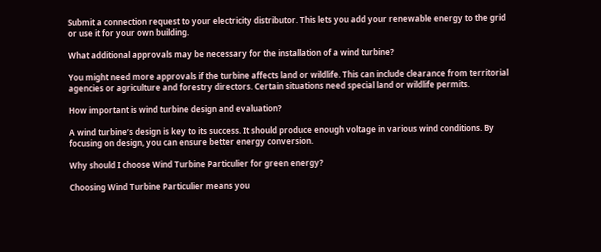Submit a connection request to your electricity distributor. This lets you add your renewable energy to the grid or use it for your own building.

What additional approvals may be necessary for the installation of a wind turbine?

You might need more approvals if the turbine affects land or wildlife. This can include clearance from territorial agencies or agriculture and forestry directors. Certain situations need special land or wildlife permits.

How important is wind turbine design and evaluation?

A wind turbine’s design is key to its success. It should produce enough voltage in various wind conditions. By focusing on design, you can ensure better energy conversion.

Why should I choose Wind Turbine Particulier for green energy?

Choosing Wind Turbine Particulier means you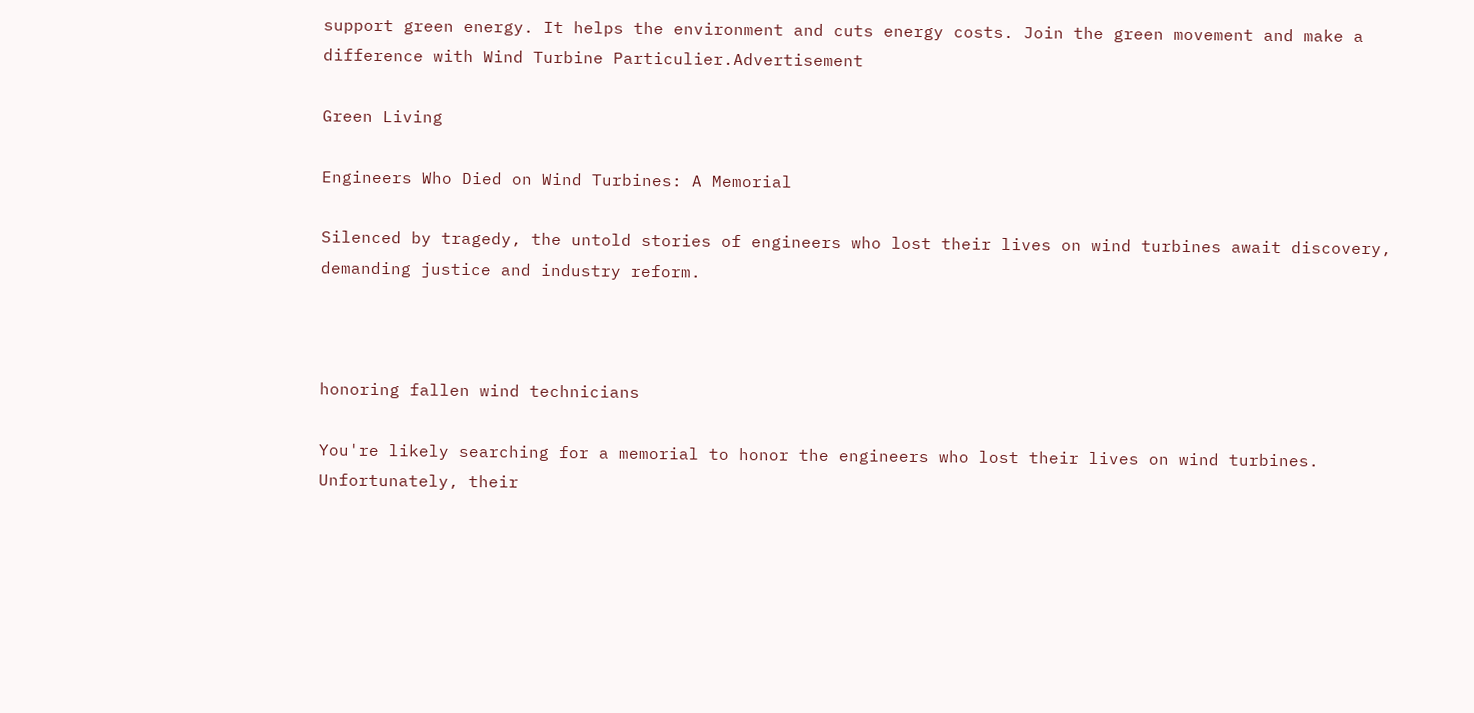support green energy. It helps the environment and cuts energy costs. Join the green movement and make a difference with Wind Turbine Particulier.Advertisement

Green Living

Engineers Who Died on Wind Turbines: A Memorial

Silenced by tragedy, the untold stories of engineers who lost their lives on wind turbines await discovery, demanding justice and industry reform.



honoring fallen wind technicians

You're likely searching for a memorial to honor the engineers who lost their lives on wind turbines. Unfortunately, their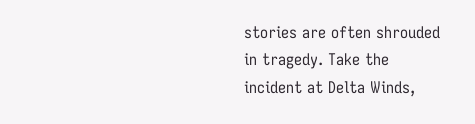stories are often shrouded in tragedy. Take the incident at Delta Winds,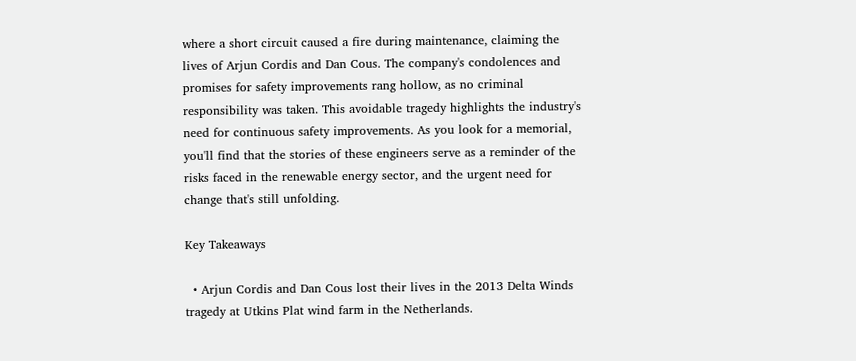where a short circuit caused a fire during maintenance, claiming the lives of Arjun Cordis and Dan Cous. The company's condolences and promises for safety improvements rang hollow, as no criminal responsibility was taken. This avoidable tragedy highlights the industry's need for continuous safety improvements. As you look for a memorial, you'll find that the stories of these engineers serve as a reminder of the risks faced in the renewable energy sector, and the urgent need for change that's still unfolding.

Key Takeaways

  • Arjun Cordis and Dan Cous lost their lives in the 2013 Delta Winds tragedy at Utkins Plat wind farm in the Netherlands.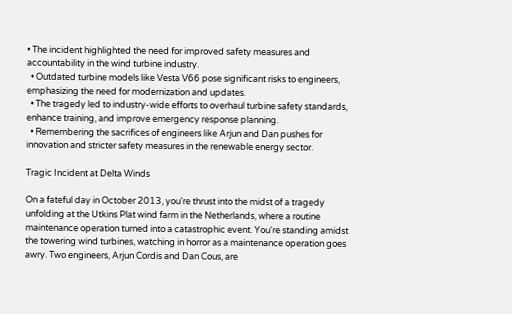• The incident highlighted the need for improved safety measures and accountability in the wind turbine industry.
  • Outdated turbine models like Vesta V66 pose significant risks to engineers, emphasizing the need for modernization and updates.
  • The tragedy led to industry-wide efforts to overhaul turbine safety standards, enhance training, and improve emergency response planning.
  • Remembering the sacrifices of engineers like Arjun and Dan pushes for innovation and stricter safety measures in the renewable energy sector.

Tragic Incident at Delta Winds

On a fateful day in October 2013, you're thrust into the midst of a tragedy unfolding at the Utkins Plat wind farm in the Netherlands, where a routine maintenance operation turned into a catastrophic event. You're standing amidst the towering wind turbines, watching in horror as a maintenance operation goes awry. Two engineers, Arjun Cordis and Dan Cous, are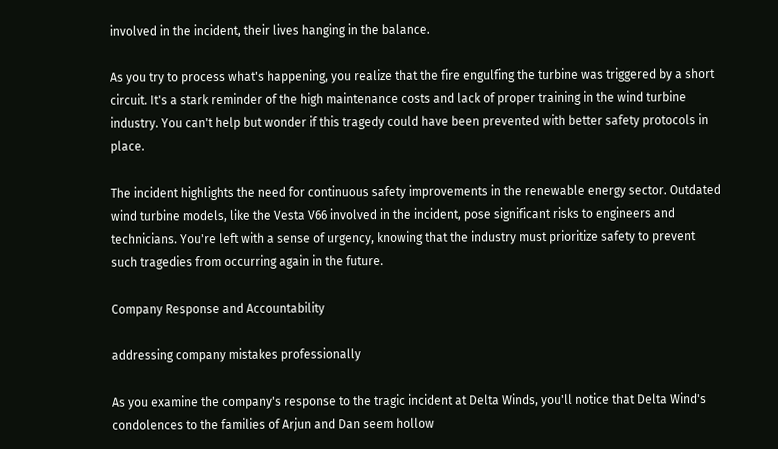involved in the incident, their lives hanging in the balance.

As you try to process what's happening, you realize that the fire engulfing the turbine was triggered by a short circuit. It's a stark reminder of the high maintenance costs and lack of proper training in the wind turbine industry. You can't help but wonder if this tragedy could have been prevented with better safety protocols in place.

The incident highlights the need for continuous safety improvements in the renewable energy sector. Outdated wind turbine models, like the Vesta V66 involved in the incident, pose significant risks to engineers and technicians. You're left with a sense of urgency, knowing that the industry must prioritize safety to prevent such tragedies from occurring again in the future.

Company Response and Accountability

addressing company mistakes professionally

As you examine the company's response to the tragic incident at Delta Winds, you'll notice that Delta Wind's condolences to the families of Arjun and Dan seem hollow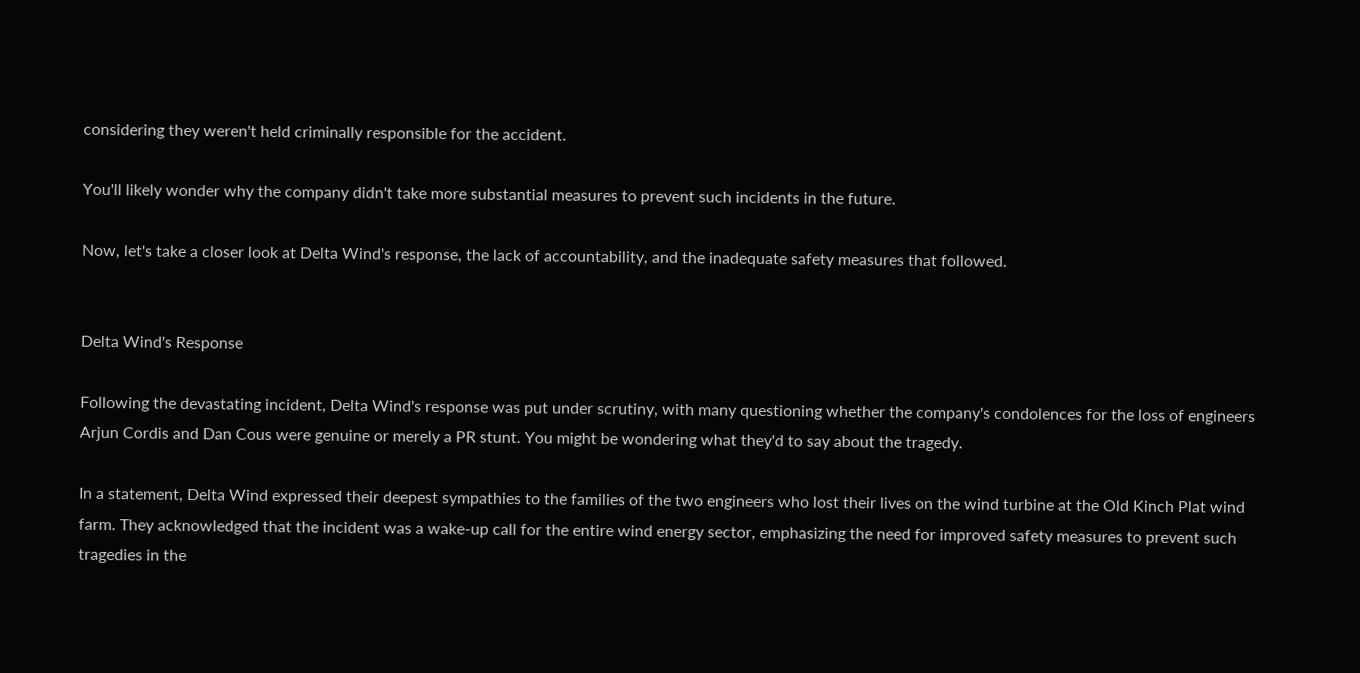considering they weren't held criminally responsible for the accident.

You'll likely wonder why the company didn't take more substantial measures to prevent such incidents in the future.

Now, let's take a closer look at Delta Wind's response, the lack of accountability, and the inadequate safety measures that followed.


Delta Wind's Response

Following the devastating incident, Delta Wind's response was put under scrutiny, with many questioning whether the company's condolences for the loss of engineers Arjun Cordis and Dan Cous were genuine or merely a PR stunt. You might be wondering what they'd to say about the tragedy.

In a statement, Delta Wind expressed their deepest sympathies to the families of the two engineers who lost their lives on the wind turbine at the Old Kinch Plat wind farm. They acknowledged that the incident was a wake-up call for the entire wind energy sector, emphasizing the need for improved safety measures to prevent such tragedies in the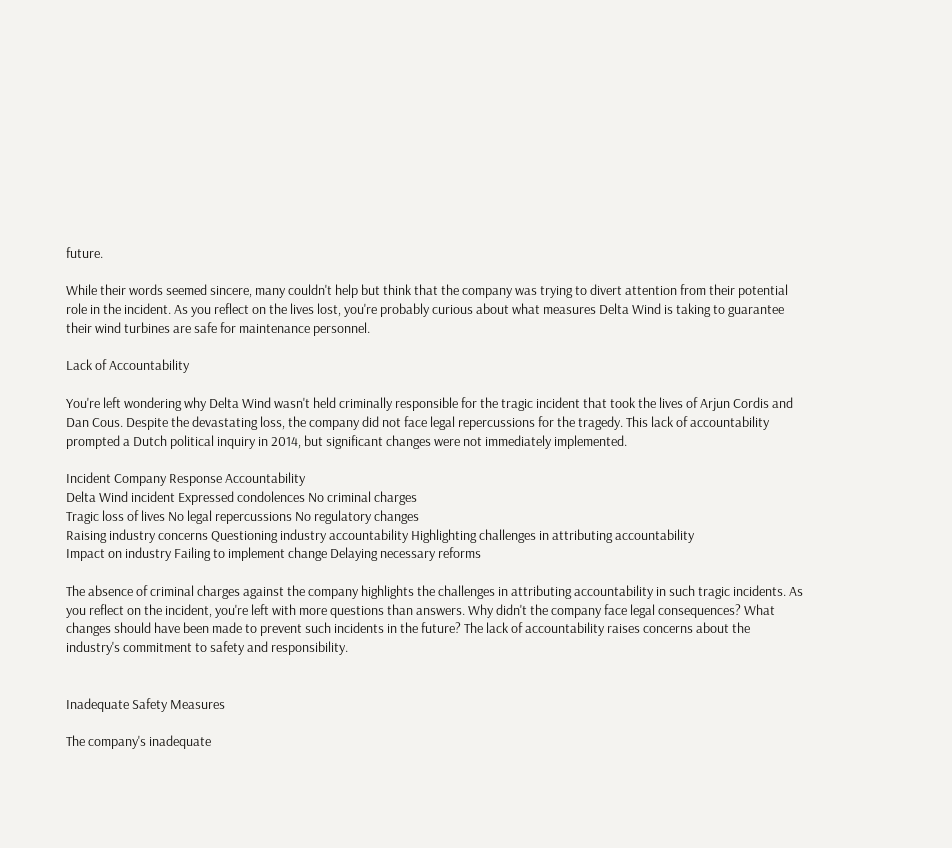future.

While their words seemed sincere, many couldn't help but think that the company was trying to divert attention from their potential role in the incident. As you reflect on the lives lost, you're probably curious about what measures Delta Wind is taking to guarantee their wind turbines are safe for maintenance personnel.

Lack of Accountability

You're left wondering why Delta Wind wasn't held criminally responsible for the tragic incident that took the lives of Arjun Cordis and Dan Cous. Despite the devastating loss, the company did not face legal repercussions for the tragedy. This lack of accountability prompted a Dutch political inquiry in 2014, but significant changes were not immediately implemented.

Incident Company Response Accountability
Delta Wind incident Expressed condolences No criminal charges
Tragic loss of lives No legal repercussions No regulatory changes
Raising industry concerns Questioning industry accountability Highlighting challenges in attributing accountability
Impact on industry Failing to implement change Delaying necessary reforms

The absence of criminal charges against the company highlights the challenges in attributing accountability in such tragic incidents. As you reflect on the incident, you're left with more questions than answers. Why didn't the company face legal consequences? What changes should have been made to prevent such incidents in the future? The lack of accountability raises concerns about the industry's commitment to safety and responsibility.


Inadequate Safety Measures

The company's inadequate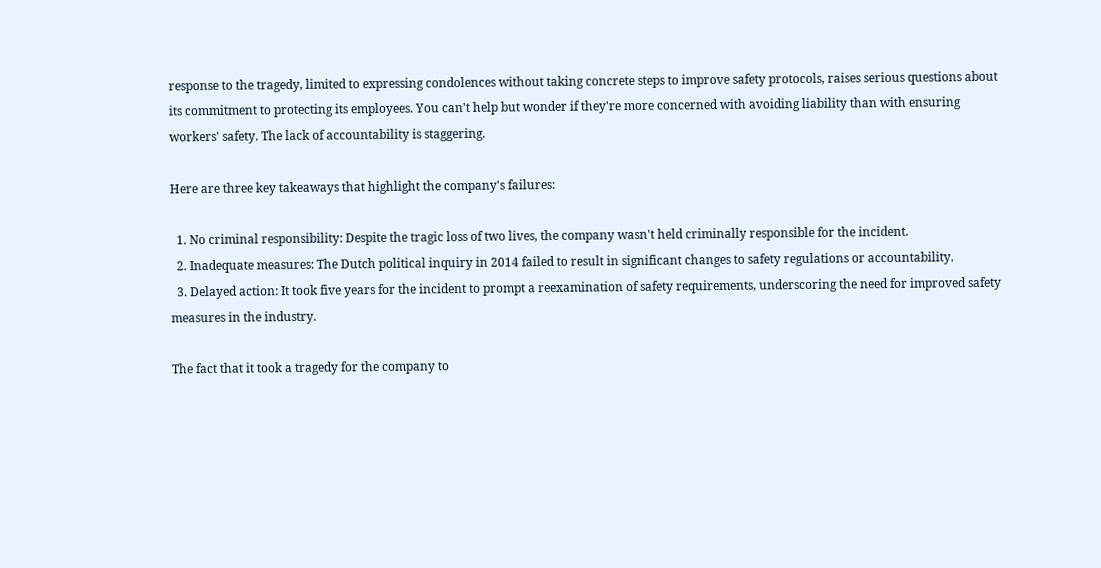response to the tragedy, limited to expressing condolences without taking concrete steps to improve safety protocols, raises serious questions about its commitment to protecting its employees. You can't help but wonder if they're more concerned with avoiding liability than with ensuring workers' safety. The lack of accountability is staggering.

Here are three key takeaways that highlight the company's failures:

  1. No criminal responsibility: Despite the tragic loss of two lives, the company wasn't held criminally responsible for the incident.
  2. Inadequate measures: The Dutch political inquiry in 2014 failed to result in significant changes to safety regulations or accountability.
  3. Delayed action: It took five years for the incident to prompt a reexamination of safety requirements, underscoring the need for improved safety measures in the industry.

The fact that it took a tragedy for the company to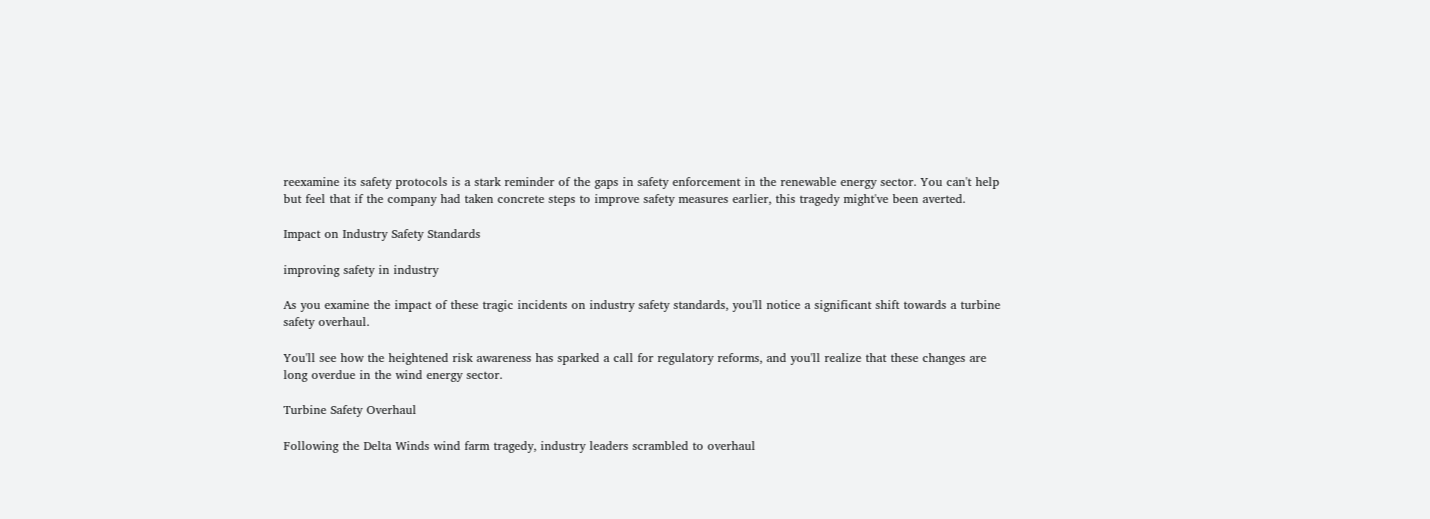reexamine its safety protocols is a stark reminder of the gaps in safety enforcement in the renewable energy sector. You can't help but feel that if the company had taken concrete steps to improve safety measures earlier, this tragedy might've been averted.

Impact on Industry Safety Standards

improving safety in industry

As you examine the impact of these tragic incidents on industry safety standards, you'll notice a significant shift towards a turbine safety overhaul.

You'll see how the heightened risk awareness has sparked a call for regulatory reforms, and you'll realize that these changes are long overdue in the wind energy sector.

Turbine Safety Overhaul

Following the Delta Winds wind farm tragedy, industry leaders scrambled to overhaul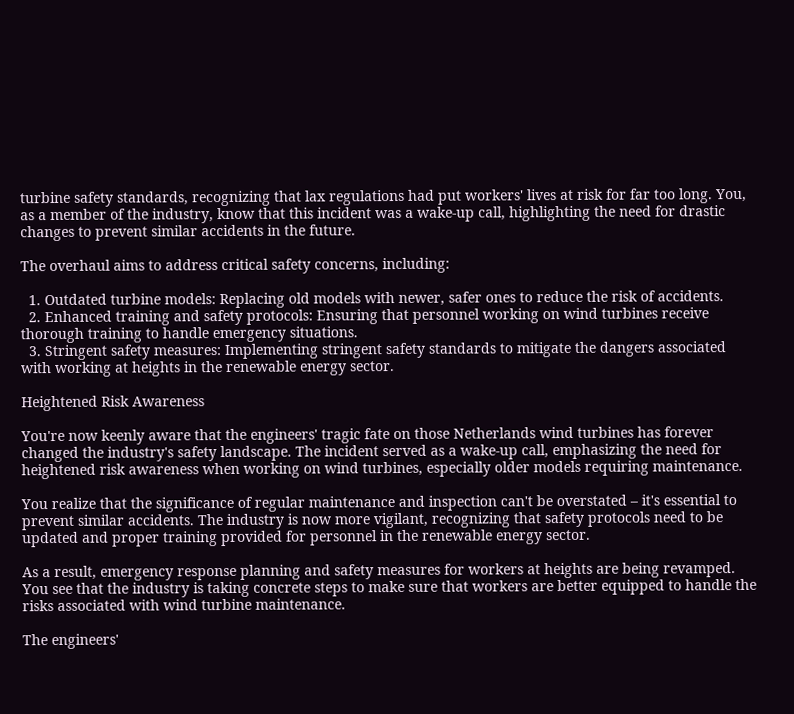turbine safety standards, recognizing that lax regulations had put workers' lives at risk for far too long. You, as a member of the industry, know that this incident was a wake-up call, highlighting the need for drastic changes to prevent similar accidents in the future.

The overhaul aims to address critical safety concerns, including:

  1. Outdated turbine models: Replacing old models with newer, safer ones to reduce the risk of accidents.
  2. Enhanced training and safety protocols: Ensuring that personnel working on wind turbines receive thorough training to handle emergency situations.
  3. Stringent safety measures: Implementing stringent safety standards to mitigate the dangers associated with working at heights in the renewable energy sector.

Heightened Risk Awareness

You're now keenly aware that the engineers' tragic fate on those Netherlands wind turbines has forever changed the industry's safety landscape. The incident served as a wake-up call, emphasizing the need for heightened risk awareness when working on wind turbines, especially older models requiring maintenance.

You realize that the significance of regular maintenance and inspection can't be overstated – it's essential to prevent similar accidents. The industry is now more vigilant, recognizing that safety protocols need to be updated and proper training provided for personnel in the renewable energy sector.

As a result, emergency response planning and safety measures for workers at heights are being revamped. You see that the industry is taking concrete steps to make sure that workers are better equipped to handle the risks associated with wind turbine maintenance.

The engineers'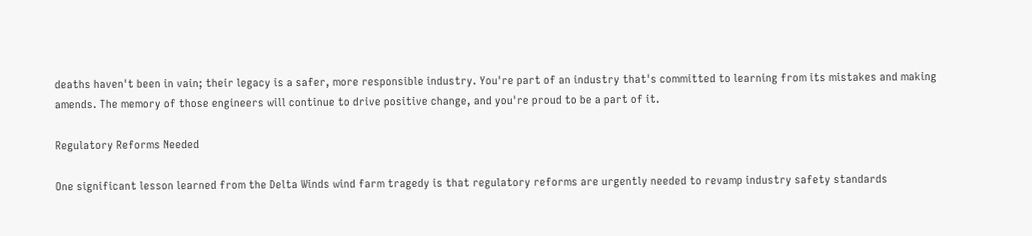deaths haven't been in vain; their legacy is a safer, more responsible industry. You're part of an industry that's committed to learning from its mistakes and making amends. The memory of those engineers will continue to drive positive change, and you're proud to be a part of it.

Regulatory Reforms Needed

One significant lesson learned from the Delta Winds wind farm tragedy is that regulatory reforms are urgently needed to revamp industry safety standards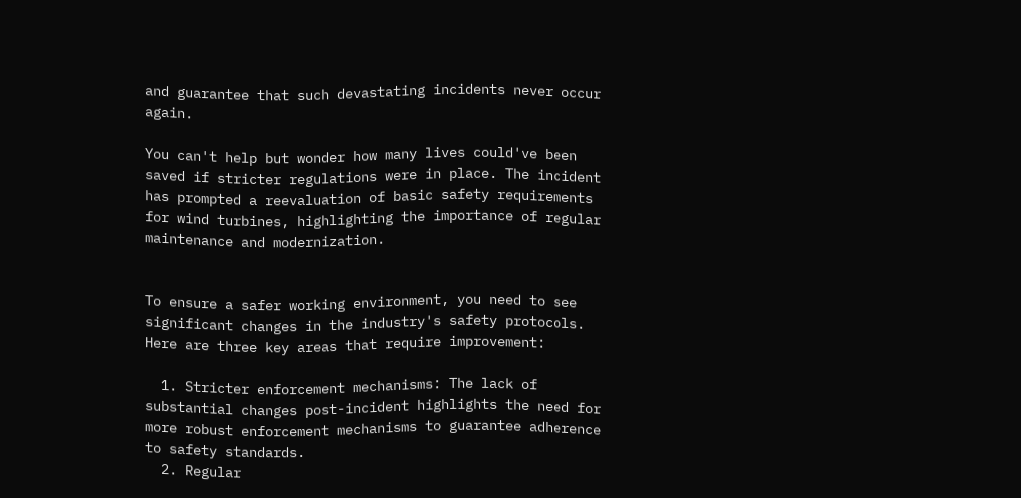and guarantee that such devastating incidents never occur again.

You can't help but wonder how many lives could've been saved if stricter regulations were in place. The incident has prompted a reevaluation of basic safety requirements for wind turbines, highlighting the importance of regular maintenance and modernization.


To ensure a safer working environment, you need to see significant changes in the industry's safety protocols. Here are three key areas that require improvement:

  1. Stricter enforcement mechanisms: The lack of substantial changes post-incident highlights the need for more robust enforcement mechanisms to guarantee adherence to safety standards.
  2. Regular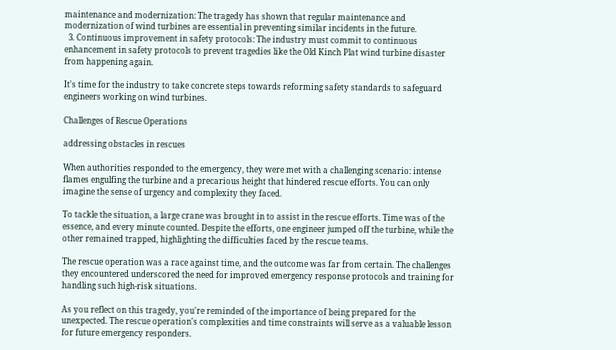maintenance and modernization: The tragedy has shown that regular maintenance and modernization of wind turbines are essential in preventing similar incidents in the future.
  3. Continuous improvement in safety protocols: The industry must commit to continuous enhancement in safety protocols to prevent tragedies like the Old Kinch Plat wind turbine disaster from happening again.

It's time for the industry to take concrete steps towards reforming safety standards to safeguard engineers working on wind turbines.

Challenges of Rescue Operations

addressing obstacles in rescues

When authorities responded to the emergency, they were met with a challenging scenario: intense flames engulfing the turbine and a precarious height that hindered rescue efforts. You can only imagine the sense of urgency and complexity they faced.

To tackle the situation, a large crane was brought in to assist in the rescue efforts. Time was of the essence, and every minute counted. Despite the efforts, one engineer jumped off the turbine, while the other remained trapped, highlighting the difficulties faced by the rescue teams.

The rescue operation was a race against time, and the outcome was far from certain. The challenges they encountered underscored the need for improved emergency response protocols and training for handling such high-risk situations.

As you reflect on this tragedy, you're reminded of the importance of being prepared for the unexpected. The rescue operation's complexities and time constraints will serve as a valuable lesson for future emergency responders.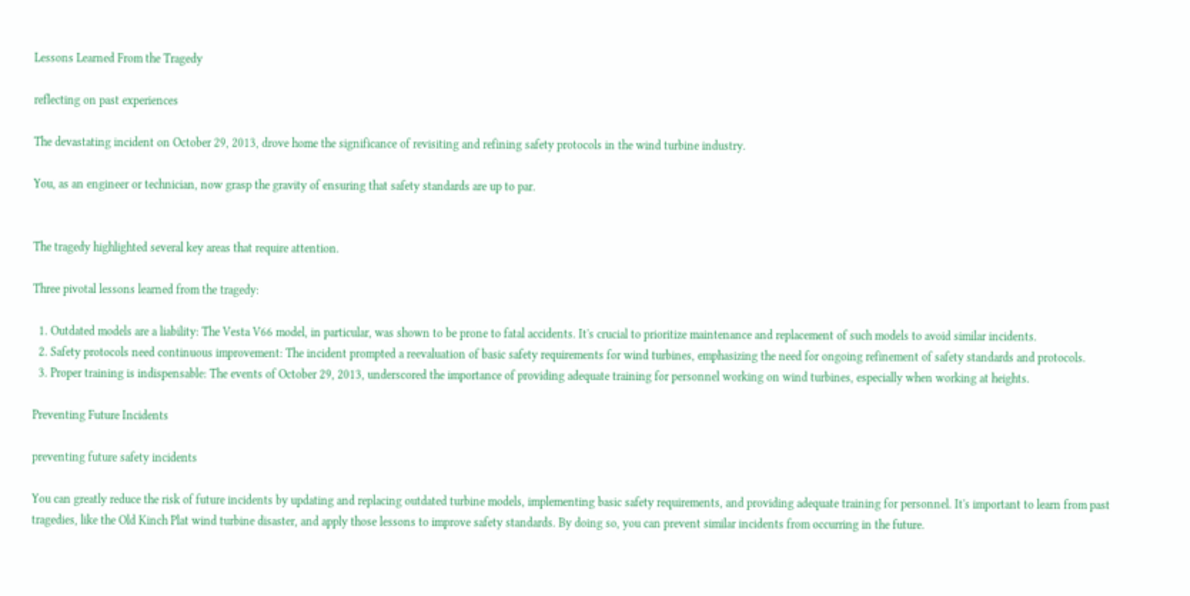Lessons Learned From the Tragedy

reflecting on past experiences

The devastating incident on October 29, 2013, drove home the significance of revisiting and refining safety protocols in the wind turbine industry.

You, as an engineer or technician, now grasp the gravity of ensuring that safety standards are up to par.


The tragedy highlighted several key areas that require attention.

Three pivotal lessons learned from the tragedy:

  1. Outdated models are a liability: The Vesta V66 model, in particular, was shown to be prone to fatal accidents. It's crucial to prioritize maintenance and replacement of such models to avoid similar incidents.
  2. Safety protocols need continuous improvement: The incident prompted a reevaluation of basic safety requirements for wind turbines, emphasizing the need for ongoing refinement of safety standards and protocols.
  3. Proper training is indispensable: The events of October 29, 2013, underscored the importance of providing adequate training for personnel working on wind turbines, especially when working at heights.

Preventing Future Incidents

preventing future safety incidents

You can greatly reduce the risk of future incidents by updating and replacing outdated turbine models, implementing basic safety requirements, and providing adequate training for personnel. It's important to learn from past tragedies, like the Old Kinch Plat wind turbine disaster, and apply those lessons to improve safety standards. By doing so, you can prevent similar incidents from occurring in the future.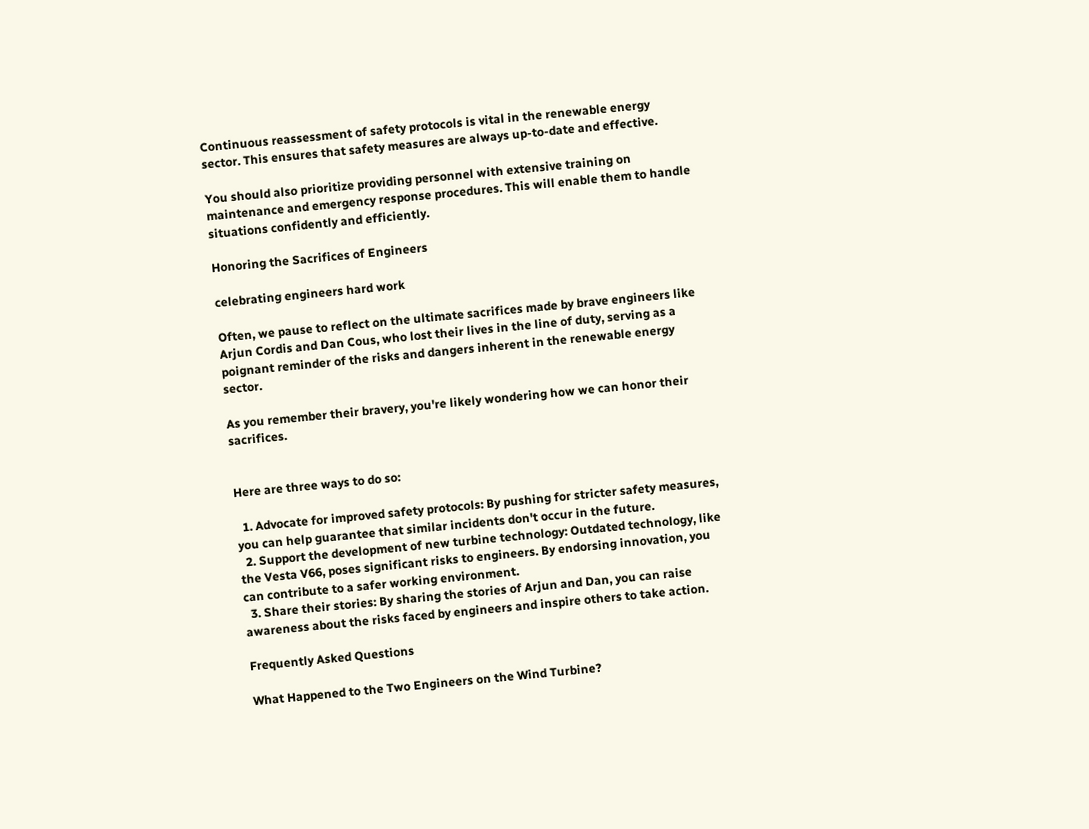Continuous reassessment of safety protocols is vital in the renewable energy sector. This ensures that safety measures are always up-to-date and effective.

You should also prioritize providing personnel with extensive training on maintenance and emergency response procedures. This will enable them to handle situations confidently and efficiently.

Honoring the Sacrifices of Engineers

celebrating engineers hard work

Often, we pause to reflect on the ultimate sacrifices made by brave engineers like Arjun Cordis and Dan Cous, who lost their lives in the line of duty, serving as a poignant reminder of the risks and dangers inherent in the renewable energy sector.

As you remember their bravery, you're likely wondering how we can honor their sacrifices.


Here are three ways to do so:

  1. Advocate for improved safety protocols: By pushing for stricter safety measures, you can help guarantee that similar incidents don't occur in the future.
  2. Support the development of new turbine technology: Outdated technology, like the Vesta V66, poses significant risks to engineers. By endorsing innovation, you can contribute to a safer working environment.
  3. Share their stories: By sharing the stories of Arjun and Dan, you can raise awareness about the risks faced by engineers and inspire others to take action.

Frequently Asked Questions

What Happened to the Two Engineers on the Wind Turbine?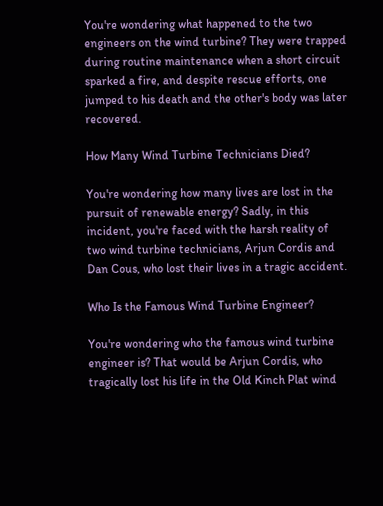You're wondering what happened to the two engineers on the wind turbine? They were trapped during routine maintenance when a short circuit sparked a fire, and despite rescue efforts, one jumped to his death and the other's body was later recovered.

How Many Wind Turbine Technicians Died?

You're wondering how many lives are lost in the pursuit of renewable energy? Sadly, in this incident, you're faced with the harsh reality of two wind turbine technicians, Arjun Cordis and Dan Cous, who lost their lives in a tragic accident.

Who Is the Famous Wind Turbine Engineer?

You're wondering who the famous wind turbine engineer is? That would be Arjun Cordis, who tragically lost his life in the Old Kinch Plat wind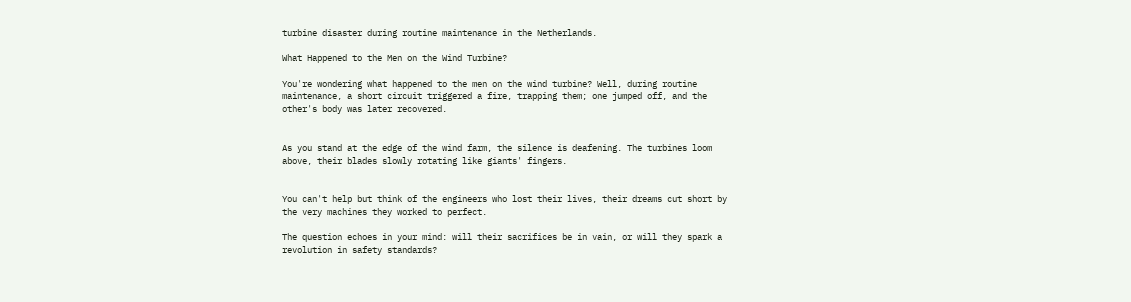turbine disaster during routine maintenance in the Netherlands.

What Happened to the Men on the Wind Turbine?

You're wondering what happened to the men on the wind turbine? Well, during routine maintenance, a short circuit triggered a fire, trapping them; one jumped off, and the other's body was later recovered.


As you stand at the edge of the wind farm, the silence is deafening. The turbines loom above, their blades slowly rotating like giants' fingers.


You can't help but think of the engineers who lost their lives, their dreams cut short by the very machines they worked to perfect.

The question echoes in your mind: will their sacrifices be in vain, or will they spark a revolution in safety standards?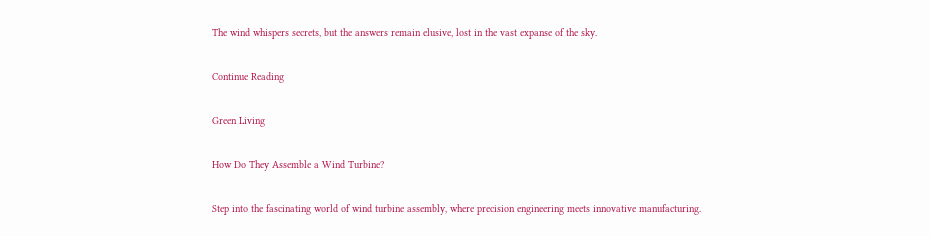The wind whispers secrets, but the answers remain elusive, lost in the vast expanse of the sky.

Continue Reading

Green Living

How Do They Assemble a Wind Turbine?

Step into the fascinating world of wind turbine assembly, where precision engineering meets innovative manufacturing.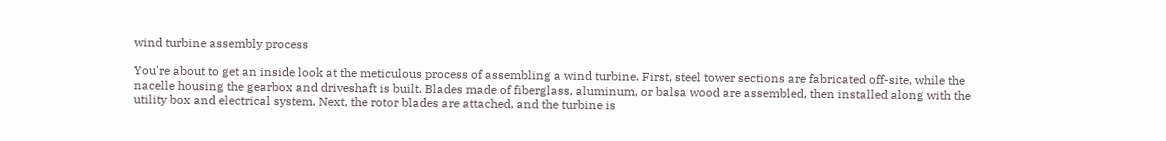wind turbine assembly process

You're about to get an inside look at the meticulous process of assembling a wind turbine. First, steel tower sections are fabricated off-site, while the nacelle housing the gearbox and driveshaft is built. Blades made of fiberglass, aluminum, or balsa wood are assembled, then installed along with the utility box and electrical system. Next, the rotor blades are attached, and the turbine is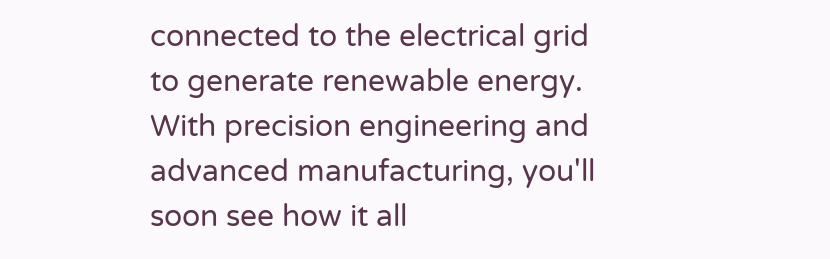connected to the electrical grid to generate renewable energy. With precision engineering and advanced manufacturing, you'll soon see how it all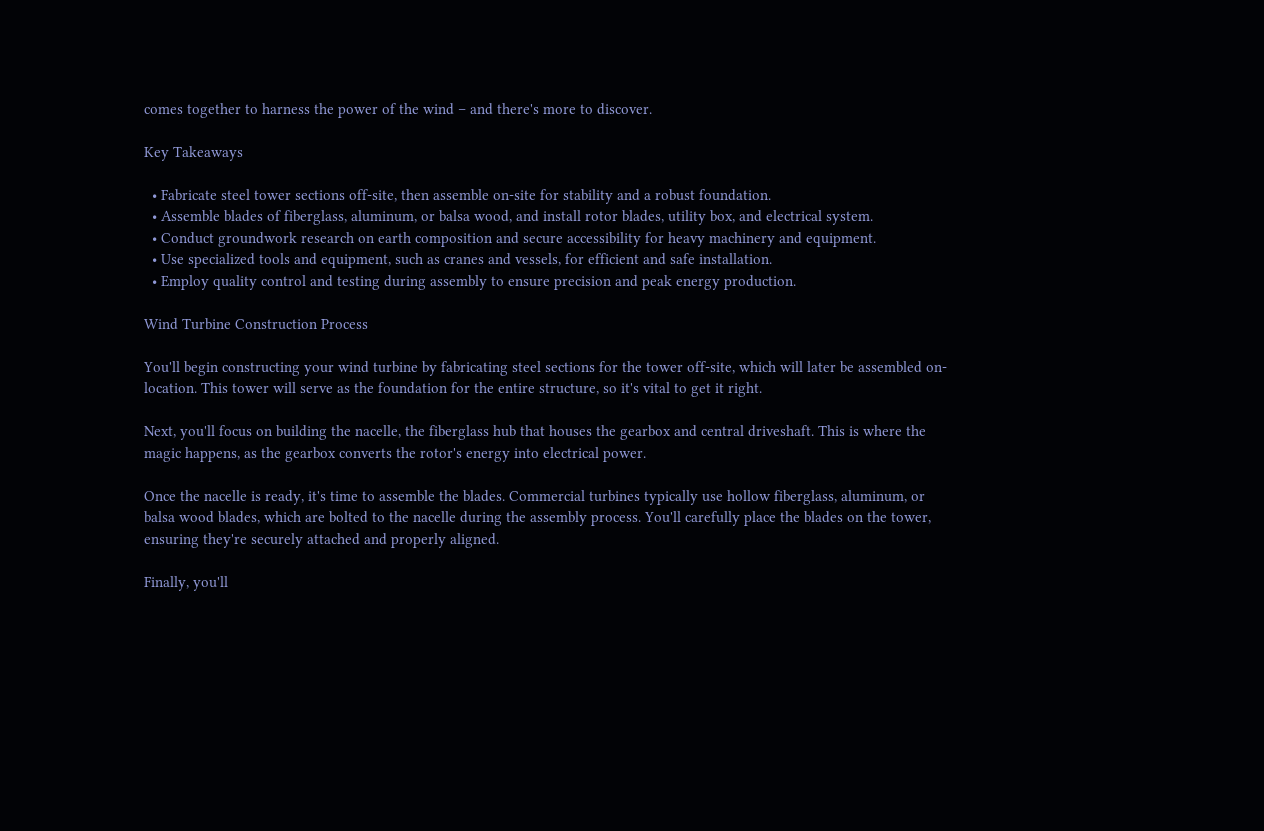comes together to harness the power of the wind – and there's more to discover.

Key Takeaways

  • Fabricate steel tower sections off-site, then assemble on-site for stability and a robust foundation.
  • Assemble blades of fiberglass, aluminum, or balsa wood, and install rotor blades, utility box, and electrical system.
  • Conduct groundwork research on earth composition and secure accessibility for heavy machinery and equipment.
  • Use specialized tools and equipment, such as cranes and vessels, for efficient and safe installation.
  • Employ quality control and testing during assembly to ensure precision and peak energy production.

Wind Turbine Construction Process

You'll begin constructing your wind turbine by fabricating steel sections for the tower off-site, which will later be assembled on-location. This tower will serve as the foundation for the entire structure, so it's vital to get it right.

Next, you'll focus on building the nacelle, the fiberglass hub that houses the gearbox and central driveshaft. This is where the magic happens, as the gearbox converts the rotor's energy into electrical power.

Once the nacelle is ready, it's time to assemble the blades. Commercial turbines typically use hollow fiberglass, aluminum, or balsa wood blades, which are bolted to the nacelle during the assembly process. You'll carefully place the blades on the tower, ensuring they're securely attached and properly aligned.

Finally, you'll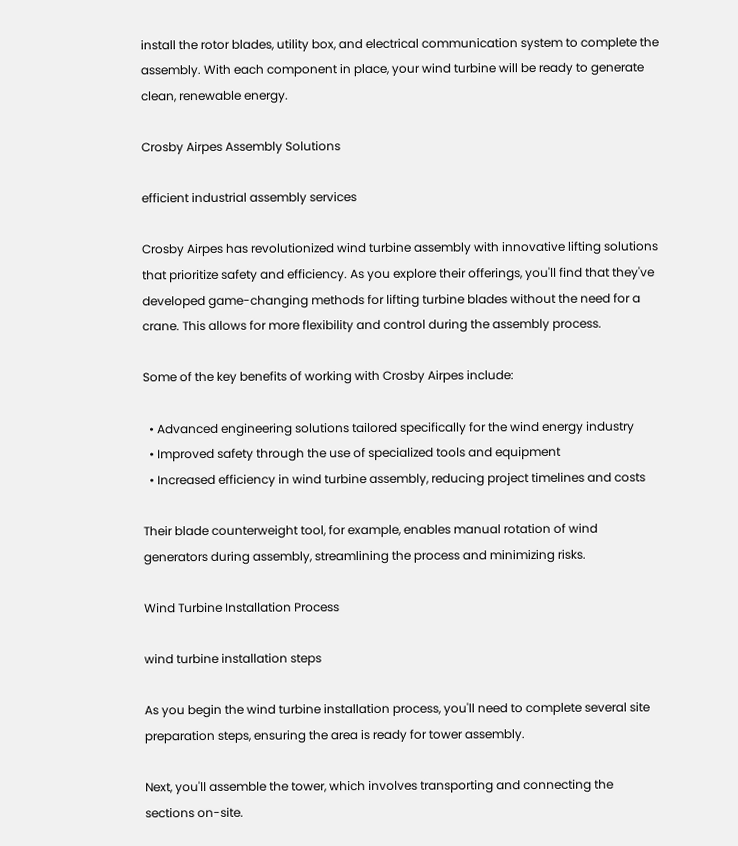install the rotor blades, utility box, and electrical communication system to complete the assembly. With each component in place, your wind turbine will be ready to generate clean, renewable energy.

Crosby Airpes Assembly Solutions

efficient industrial assembly services

Crosby Airpes has revolutionized wind turbine assembly with innovative lifting solutions that prioritize safety and efficiency. As you explore their offerings, you'll find that they've developed game-changing methods for lifting turbine blades without the need for a crane. This allows for more flexibility and control during the assembly process.

Some of the key benefits of working with Crosby Airpes include:

  • Advanced engineering solutions tailored specifically for the wind energy industry
  • Improved safety through the use of specialized tools and equipment
  • Increased efficiency in wind turbine assembly, reducing project timelines and costs

Their blade counterweight tool, for example, enables manual rotation of wind generators during assembly, streamlining the process and minimizing risks.

Wind Turbine Installation Process

wind turbine installation steps

As you begin the wind turbine installation process, you'll need to complete several site preparation steps, ensuring the area is ready for tower assembly.

Next, you'll assemble the tower, which involves transporting and connecting the sections on-site.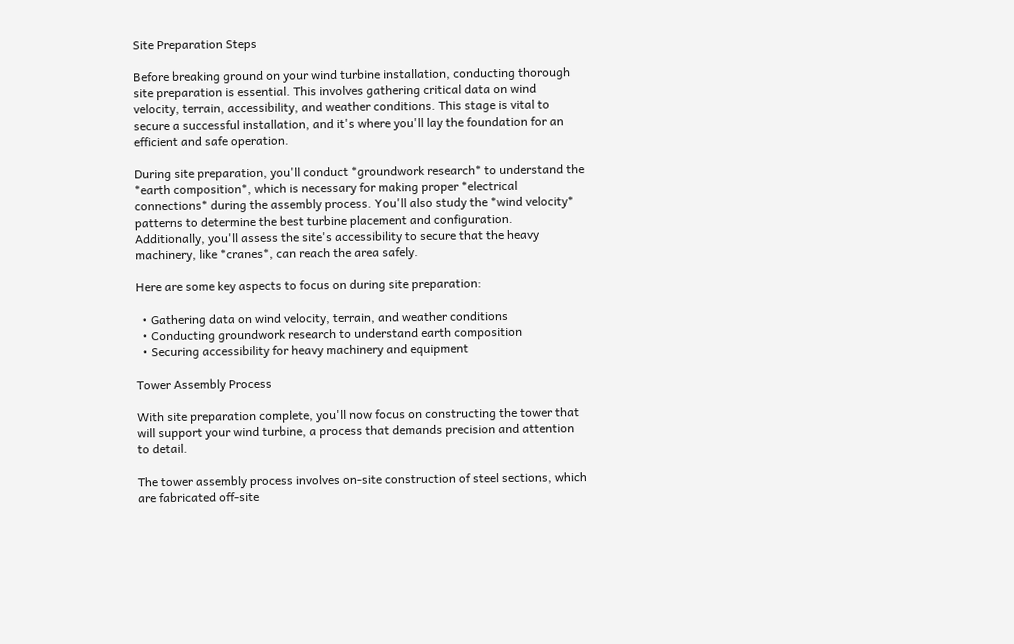Site Preparation Steps

Before breaking ground on your wind turbine installation, conducting thorough site preparation is essential. This involves gathering critical data on wind velocity, terrain, accessibility, and weather conditions. This stage is vital to secure a successful installation, and it's where you'll lay the foundation for an efficient and safe operation.

During site preparation, you'll conduct *groundwork research* to understand the *earth composition*, which is necessary for making proper *electrical connections* during the assembly process. You'll also study the *wind velocity* patterns to determine the best turbine placement and configuration. Additionally, you'll assess the site's accessibility to secure that the heavy machinery, like *cranes*, can reach the area safely.

Here are some key aspects to focus on during site preparation:

  • Gathering data on wind velocity, terrain, and weather conditions
  • Conducting groundwork research to understand earth composition
  • Securing accessibility for heavy machinery and equipment

Tower Assembly Process

With site preparation complete, you'll now focus on constructing the tower that will support your wind turbine, a process that demands precision and attention to detail.

The tower assembly process involves on-site construction of steel sections, which are fabricated off-site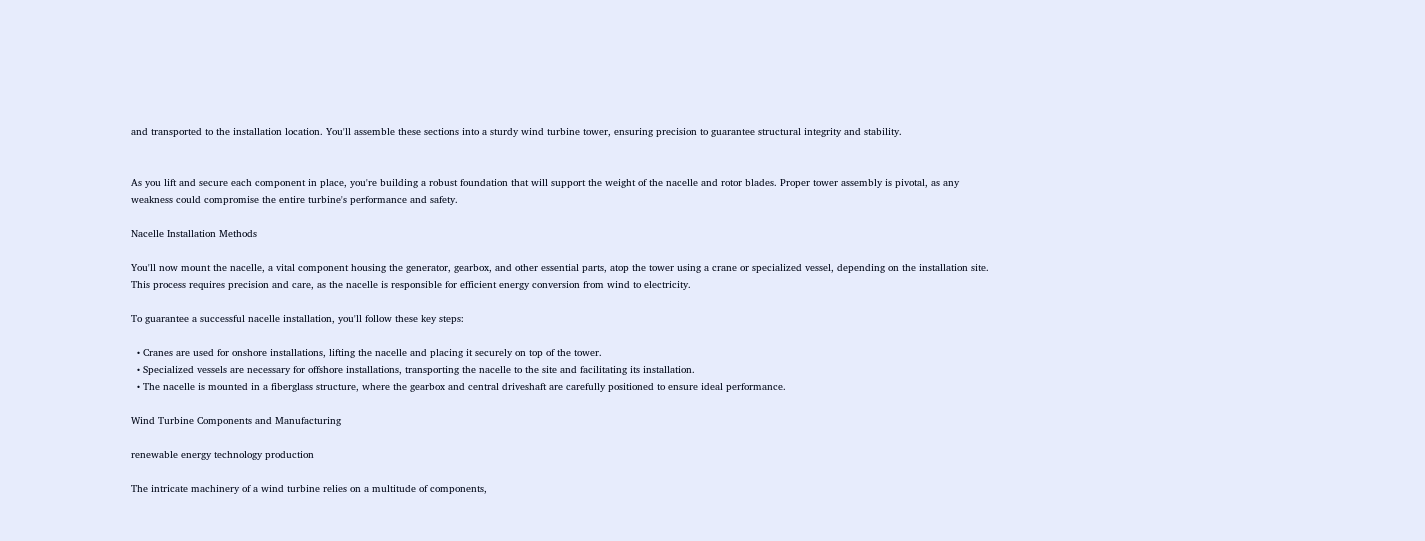and transported to the installation location. You'll assemble these sections into a sturdy wind turbine tower, ensuring precision to guarantee structural integrity and stability.


As you lift and secure each component in place, you're building a robust foundation that will support the weight of the nacelle and rotor blades. Proper tower assembly is pivotal, as any weakness could compromise the entire turbine's performance and safety.

Nacelle Installation Methods

You'll now mount the nacelle, a vital component housing the generator, gearbox, and other essential parts, atop the tower using a crane or specialized vessel, depending on the installation site. This process requires precision and care, as the nacelle is responsible for efficient energy conversion from wind to electricity.

To guarantee a successful nacelle installation, you'll follow these key steps:

  • Cranes are used for onshore installations, lifting the nacelle and placing it securely on top of the tower.
  • Specialized vessels are necessary for offshore installations, transporting the nacelle to the site and facilitating its installation.
  • The nacelle is mounted in a fiberglass structure, where the gearbox and central driveshaft are carefully positioned to ensure ideal performance.

Wind Turbine Components and Manufacturing

renewable energy technology production

The intricate machinery of a wind turbine relies on a multitude of components,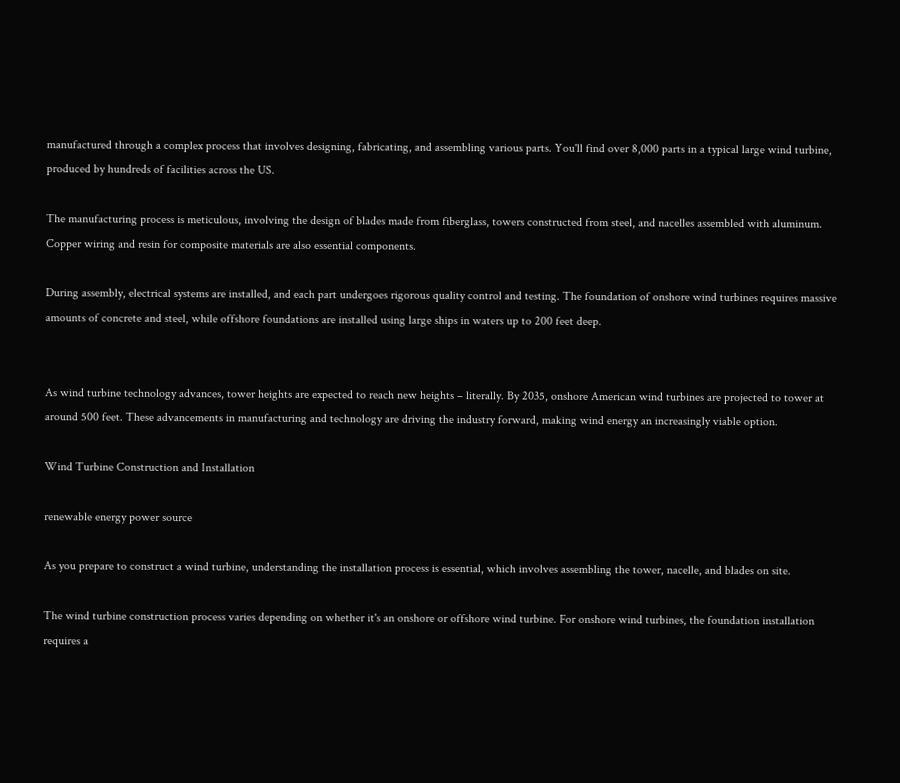manufactured through a complex process that involves designing, fabricating, and assembling various parts. You'll find over 8,000 parts in a typical large wind turbine, produced by hundreds of facilities across the US.

The manufacturing process is meticulous, involving the design of blades made from fiberglass, towers constructed from steel, and nacelles assembled with aluminum. Copper wiring and resin for composite materials are also essential components.

During assembly, electrical systems are installed, and each part undergoes rigorous quality control and testing. The foundation of onshore wind turbines requires massive amounts of concrete and steel, while offshore foundations are installed using large ships in waters up to 200 feet deep.


As wind turbine technology advances, tower heights are expected to reach new heights – literally. By 2035, onshore American wind turbines are projected to tower at around 500 feet. These advancements in manufacturing and technology are driving the industry forward, making wind energy an increasingly viable option.

Wind Turbine Construction and Installation

renewable energy power source

As you prepare to construct a wind turbine, understanding the installation process is essential, which involves assembling the tower, nacelle, and blades on site.

The wind turbine construction process varies depending on whether it's an onshore or offshore wind turbine. For onshore wind turbines, the foundation installation requires a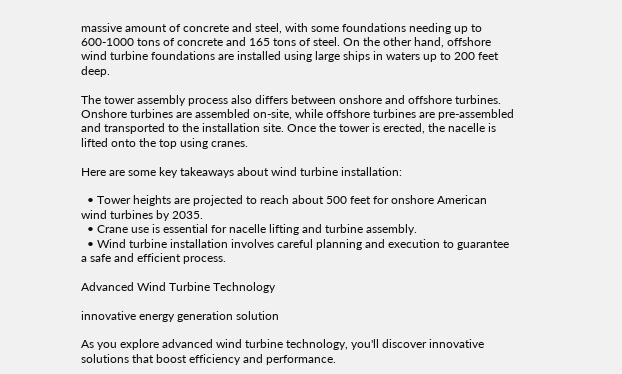massive amount of concrete and steel, with some foundations needing up to 600-1000 tons of concrete and 165 tons of steel. On the other hand, offshore wind turbine foundations are installed using large ships in waters up to 200 feet deep.

The tower assembly process also differs between onshore and offshore turbines. Onshore turbines are assembled on-site, while offshore turbines are pre-assembled and transported to the installation site. Once the tower is erected, the nacelle is lifted onto the top using cranes.

Here are some key takeaways about wind turbine installation:

  • Tower heights are projected to reach about 500 feet for onshore American wind turbines by 2035.
  • Crane use is essential for nacelle lifting and turbine assembly.
  • Wind turbine installation involves careful planning and execution to guarantee a safe and efficient process.

Advanced Wind Turbine Technology

innovative energy generation solution

As you explore advanced wind turbine technology, you'll discover innovative solutions that boost efficiency and performance.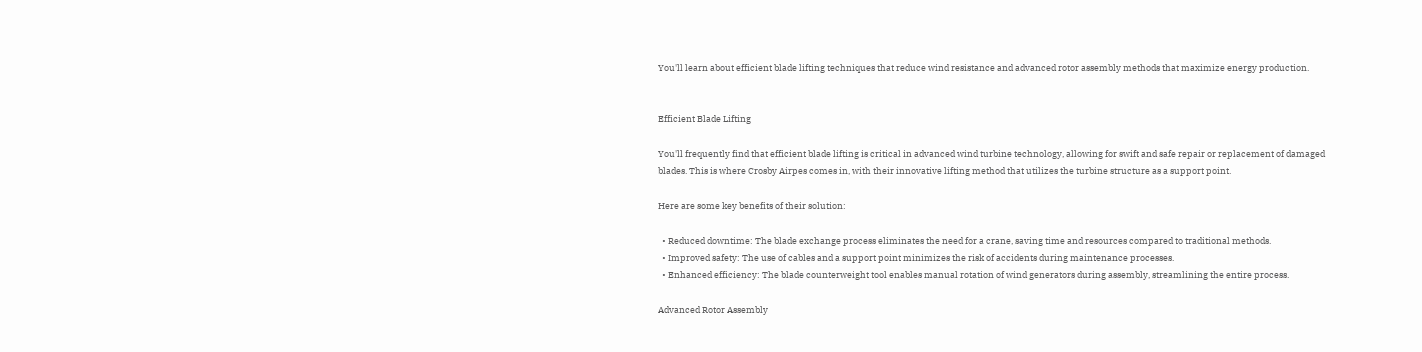You'll learn about efficient blade lifting techniques that reduce wind resistance and advanced rotor assembly methods that maximize energy production.


Efficient Blade Lifting

You'll frequently find that efficient blade lifting is critical in advanced wind turbine technology, allowing for swift and safe repair or replacement of damaged blades. This is where Crosby Airpes comes in, with their innovative lifting method that utilizes the turbine structure as a support point.

Here are some key benefits of their solution:

  • Reduced downtime: The blade exchange process eliminates the need for a crane, saving time and resources compared to traditional methods.
  • Improved safety: The use of cables and a support point minimizes the risk of accidents during maintenance processes.
  • Enhanced efficiency: The blade counterweight tool enables manual rotation of wind generators during assembly, streamlining the entire process.

Advanced Rotor Assembly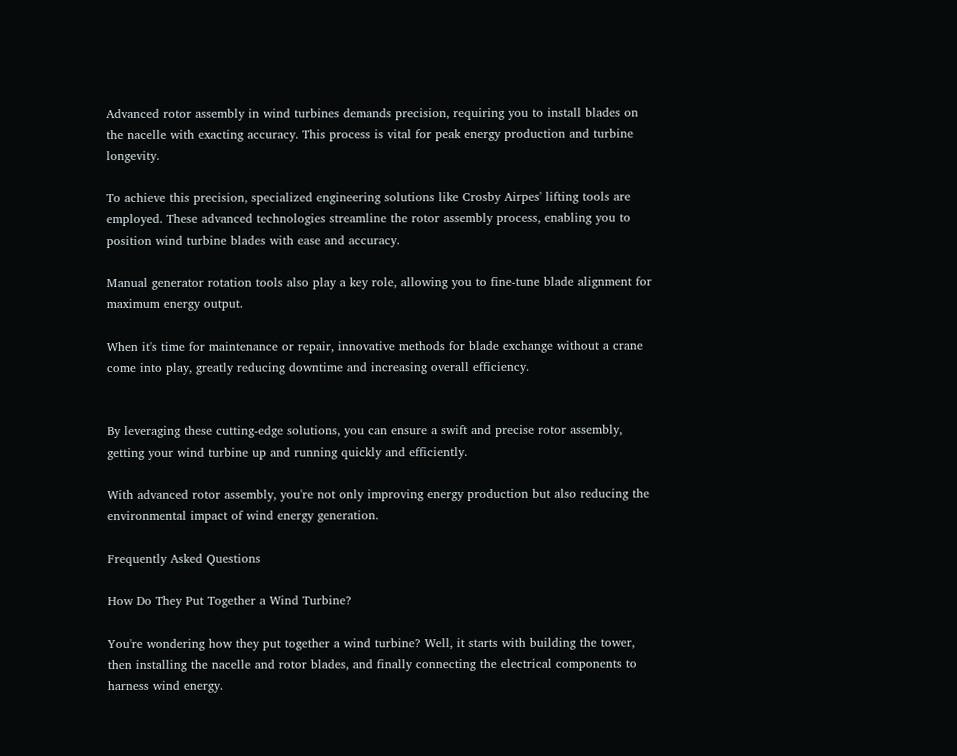Advanced rotor assembly in wind turbines demands precision, requiring you to install blades on the nacelle with exacting accuracy. This process is vital for peak energy production and turbine longevity.

To achieve this precision, specialized engineering solutions like Crosby Airpes' lifting tools are employed. These advanced technologies streamline the rotor assembly process, enabling you to position wind turbine blades with ease and accuracy.

Manual generator rotation tools also play a key role, allowing you to fine-tune blade alignment for maximum energy output.

When it's time for maintenance or repair, innovative methods for blade exchange without a crane come into play, greatly reducing downtime and increasing overall efficiency.


By leveraging these cutting-edge solutions, you can ensure a swift and precise rotor assembly, getting your wind turbine up and running quickly and efficiently.

With advanced rotor assembly, you're not only improving energy production but also reducing the environmental impact of wind energy generation.

Frequently Asked Questions

How Do They Put Together a Wind Turbine?

You're wondering how they put together a wind turbine? Well, it starts with building the tower, then installing the nacelle and rotor blades, and finally connecting the electrical components to harness wind energy.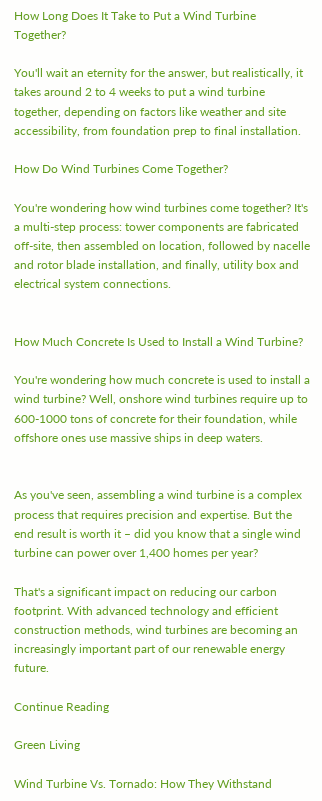How Long Does It Take to Put a Wind Turbine Together?

You'll wait an eternity for the answer, but realistically, it takes around 2 to 4 weeks to put a wind turbine together, depending on factors like weather and site accessibility, from foundation prep to final installation.

How Do Wind Turbines Come Together?

You're wondering how wind turbines come together? It's a multi-step process: tower components are fabricated off-site, then assembled on location, followed by nacelle and rotor blade installation, and finally, utility box and electrical system connections.


How Much Concrete Is Used to Install a Wind Turbine?

You're wondering how much concrete is used to install a wind turbine? Well, onshore wind turbines require up to 600-1000 tons of concrete for their foundation, while offshore ones use massive ships in deep waters.


As you've seen, assembling a wind turbine is a complex process that requires precision and expertise. But the end result is worth it – did you know that a single wind turbine can power over 1,400 homes per year?

That's a significant impact on reducing our carbon footprint. With advanced technology and efficient construction methods, wind turbines are becoming an increasingly important part of our renewable energy future.

Continue Reading

Green Living

Wind Turbine Vs. Tornado: How They Withstand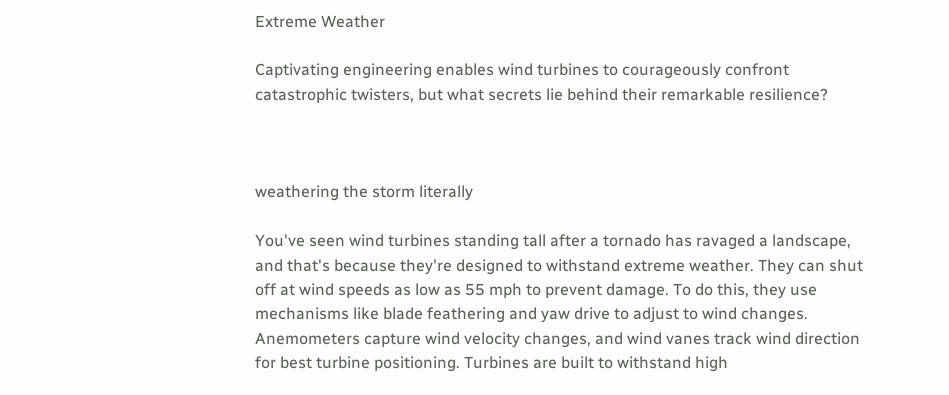Extreme Weather

Captivating engineering enables wind turbines to courageously confront catastrophic twisters, but what secrets lie behind their remarkable resilience?



weathering the storm literally

You've seen wind turbines standing tall after a tornado has ravaged a landscape, and that's because they're designed to withstand extreme weather. They can shut off at wind speeds as low as 55 mph to prevent damage. To do this, they use mechanisms like blade feathering and yaw drive to adjust to wind changes. Anemometers capture wind velocity changes, and wind vanes track wind direction for best turbine positioning. Turbines are built to withstand high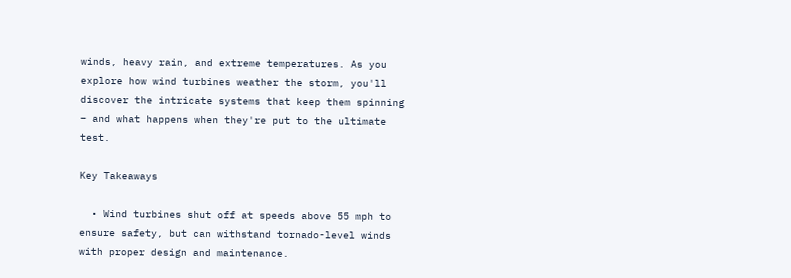winds, heavy rain, and extreme temperatures. As you explore how wind turbines weather the storm, you'll discover the intricate systems that keep them spinning – and what happens when they're put to the ultimate test.

Key Takeaways

  • Wind turbines shut off at speeds above 55 mph to ensure safety, but can withstand tornado-level winds with proper design and maintenance.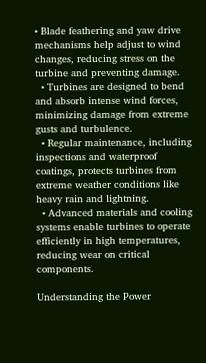• Blade feathering and yaw drive mechanisms help adjust to wind changes, reducing stress on the turbine and preventing damage.
  • Turbines are designed to bend and absorb intense wind forces, minimizing damage from extreme gusts and turbulence.
  • Regular maintenance, including inspections and waterproof coatings, protects turbines from extreme weather conditions like heavy rain and lightning.
  • Advanced materials and cooling systems enable turbines to operate efficiently in high temperatures, reducing wear on critical components.

Understanding the Power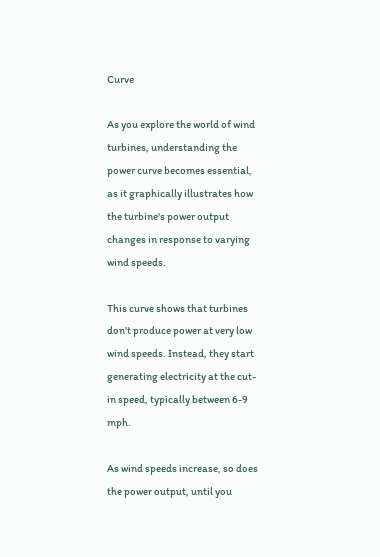Curve

As you explore the world of wind turbines, understanding the power curve becomes essential, as it graphically illustrates how the turbine's power output changes in response to varying wind speeds.

This curve shows that turbines don't produce power at very low wind speeds. Instead, they start generating electricity at the cut-in speed, typically between 6-9 mph.

As wind speeds increase, so does the power output, until you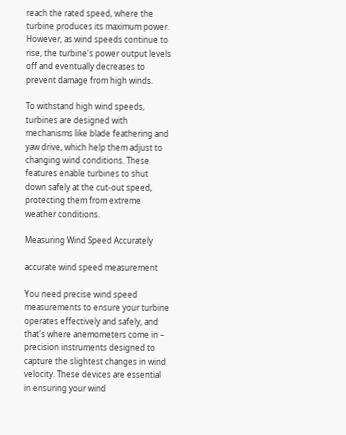reach the rated speed, where the turbine produces its maximum power. However, as wind speeds continue to rise, the turbine's power output levels off and eventually decreases to prevent damage from high winds.

To withstand high wind speeds, turbines are designed with mechanisms like blade feathering and yaw drive, which help them adjust to changing wind conditions. These features enable turbines to shut down safely at the cut-out speed, protecting them from extreme weather conditions.

Measuring Wind Speed Accurately

accurate wind speed measurement

You need precise wind speed measurements to ensure your turbine operates effectively and safely, and that's where anemometers come in – precision instruments designed to capture the slightest changes in wind velocity. These devices are essential in ensuring your wind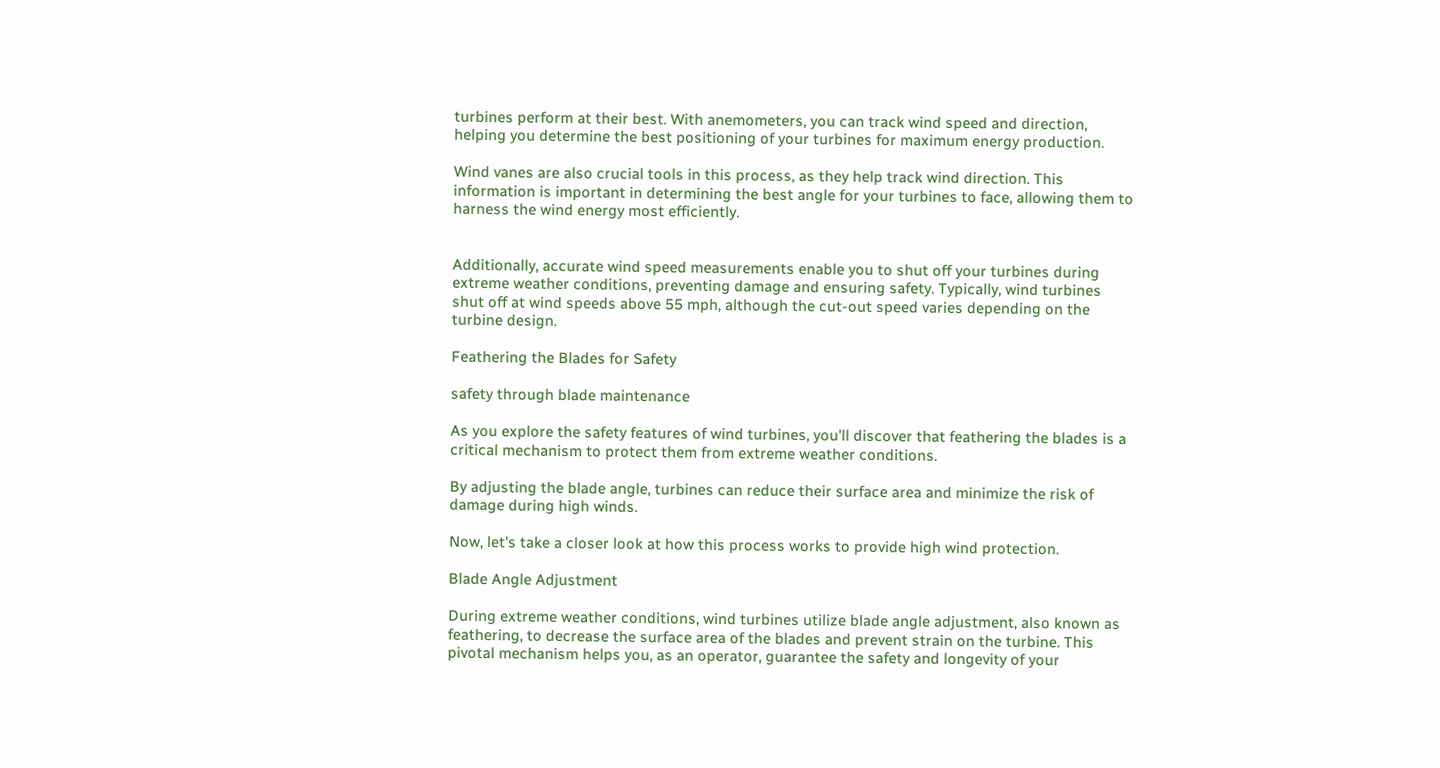turbines perform at their best. With anemometers, you can track wind speed and direction, helping you determine the best positioning of your turbines for maximum energy production.

Wind vanes are also crucial tools in this process, as they help track wind direction. This information is important in determining the best angle for your turbines to face, allowing them to harness the wind energy most efficiently.


Additionally, accurate wind speed measurements enable you to shut off your turbines during extreme weather conditions, preventing damage and ensuring safety. Typically, wind turbines shut off at wind speeds above 55 mph, although the cut-out speed varies depending on the turbine design.

Feathering the Blades for Safety

safety through blade maintenance

As you explore the safety features of wind turbines, you'll discover that feathering the blades is a critical mechanism to protect them from extreme weather conditions.

By adjusting the blade angle, turbines can reduce their surface area and minimize the risk of damage during high winds.

Now, let's take a closer look at how this process works to provide high wind protection.

Blade Angle Adjustment

During extreme weather conditions, wind turbines utilize blade angle adjustment, also known as feathering, to decrease the surface area of the blades and prevent strain on the turbine. This pivotal mechanism helps you, as an operator, guarantee the safety and longevity of your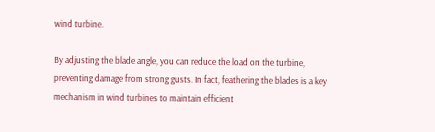wind turbine.

By adjusting the blade angle, you can reduce the load on the turbine, preventing damage from strong gusts. In fact, feathering the blades is a key mechanism in wind turbines to maintain efficient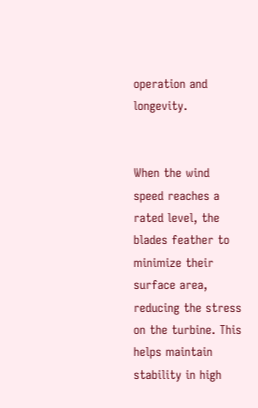operation and longevity.


When the wind speed reaches a rated level, the blades feather to minimize their surface area, reducing the stress on the turbine. This helps maintain stability in high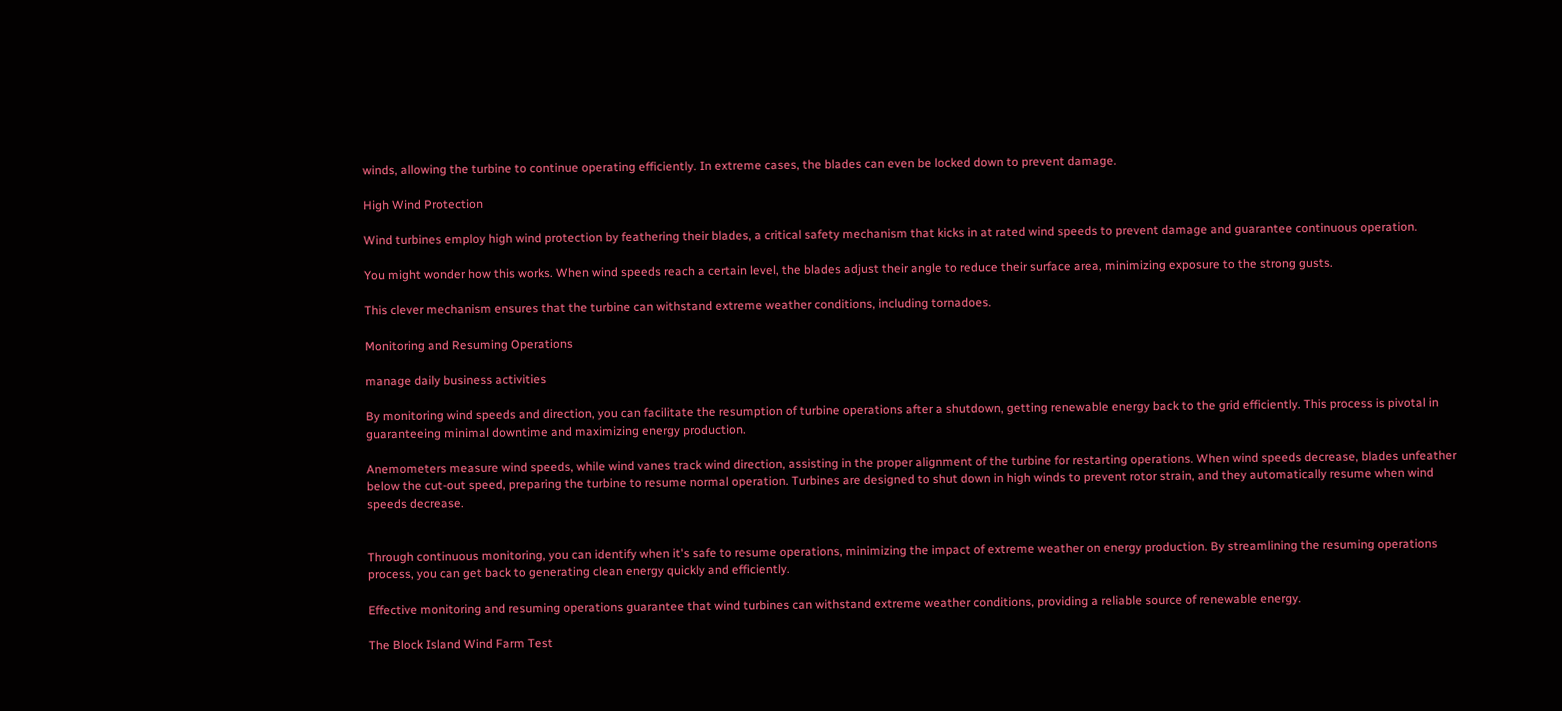winds, allowing the turbine to continue operating efficiently. In extreme cases, the blades can even be locked down to prevent damage.

High Wind Protection

Wind turbines employ high wind protection by feathering their blades, a critical safety mechanism that kicks in at rated wind speeds to prevent damage and guarantee continuous operation.

You might wonder how this works. When wind speeds reach a certain level, the blades adjust their angle to reduce their surface area, minimizing exposure to the strong gusts.

This clever mechanism ensures that the turbine can withstand extreme weather conditions, including tornadoes.

Monitoring and Resuming Operations

manage daily business activities

By monitoring wind speeds and direction, you can facilitate the resumption of turbine operations after a shutdown, getting renewable energy back to the grid efficiently. This process is pivotal in guaranteeing minimal downtime and maximizing energy production.

Anemometers measure wind speeds, while wind vanes track wind direction, assisting in the proper alignment of the turbine for restarting operations. When wind speeds decrease, blades unfeather below the cut-out speed, preparing the turbine to resume normal operation. Turbines are designed to shut down in high winds to prevent rotor strain, and they automatically resume when wind speeds decrease.


Through continuous monitoring, you can identify when it's safe to resume operations, minimizing the impact of extreme weather on energy production. By streamlining the resuming operations process, you can get back to generating clean energy quickly and efficiently.

Effective monitoring and resuming operations guarantee that wind turbines can withstand extreme weather conditions, providing a reliable source of renewable energy.

The Block Island Wind Farm Test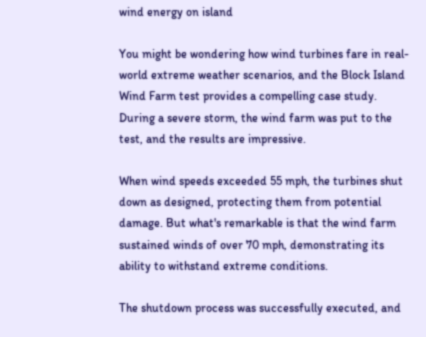wind energy on island

You might be wondering how wind turbines fare in real-world extreme weather scenarios, and the Block Island Wind Farm test provides a compelling case study. During a severe storm, the wind farm was put to the test, and the results are impressive.

When wind speeds exceeded 55 mph, the turbines shut down as designed, protecting them from potential damage. But what's remarkable is that the wind farm sustained winds of over 70 mph, demonstrating its ability to withstand extreme conditions.

The shutdown process was successfully executed, and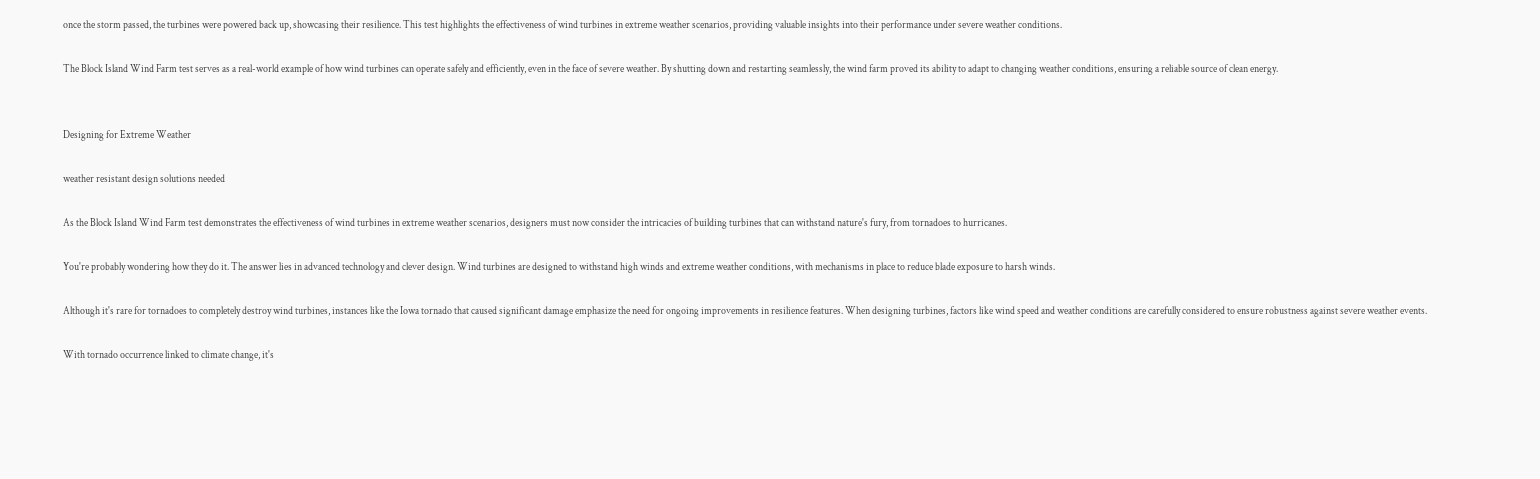once the storm passed, the turbines were powered back up, showcasing their resilience. This test highlights the effectiveness of wind turbines in extreme weather scenarios, providing valuable insights into their performance under severe weather conditions.

The Block Island Wind Farm test serves as a real-world example of how wind turbines can operate safely and efficiently, even in the face of severe weather. By shutting down and restarting seamlessly, the wind farm proved its ability to adapt to changing weather conditions, ensuring a reliable source of clean energy.


Designing for Extreme Weather

weather resistant design solutions needed

As the Block Island Wind Farm test demonstrates the effectiveness of wind turbines in extreme weather scenarios, designers must now consider the intricacies of building turbines that can withstand nature's fury, from tornadoes to hurricanes.

You're probably wondering how they do it. The answer lies in advanced technology and clever design. Wind turbines are designed to withstand high winds and extreme weather conditions, with mechanisms in place to reduce blade exposure to harsh winds.

Although it's rare for tornadoes to completely destroy wind turbines, instances like the Iowa tornado that caused significant damage emphasize the need for ongoing improvements in resilience features. When designing turbines, factors like wind speed and weather conditions are carefully considered to ensure robustness against severe weather events.

With tornado occurrence linked to climate change, it's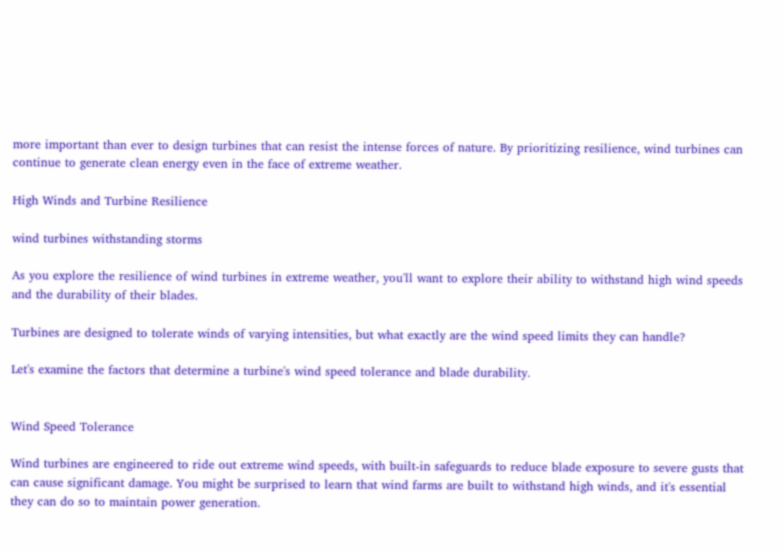more important than ever to design turbines that can resist the intense forces of nature. By prioritizing resilience, wind turbines can continue to generate clean energy even in the face of extreme weather.

High Winds and Turbine Resilience

wind turbines withstanding storms

As you explore the resilience of wind turbines in extreme weather, you'll want to explore their ability to withstand high wind speeds and the durability of their blades.

Turbines are designed to tolerate winds of varying intensities, but what exactly are the wind speed limits they can handle?

Let's examine the factors that determine a turbine's wind speed tolerance and blade durability.


Wind Speed Tolerance

Wind turbines are engineered to ride out extreme wind speeds, with built-in safeguards to reduce blade exposure to severe gusts that can cause significant damage. You might be surprised to learn that wind farms are built to withstand high winds, and it's essential they can do so to maintain power generation.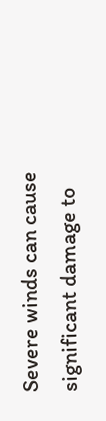Severe winds can cause significant damage to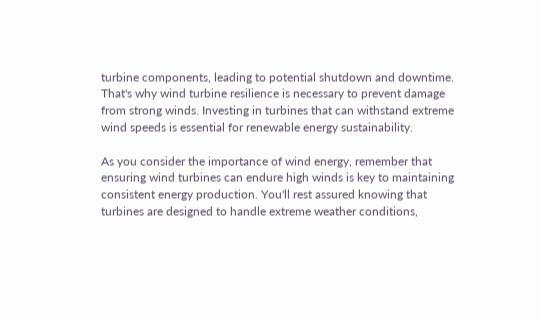turbine components, leading to potential shutdown and downtime. That's why wind turbine resilience is necessary to prevent damage from strong winds. Investing in turbines that can withstand extreme wind speeds is essential for renewable energy sustainability.

As you consider the importance of wind energy, remember that ensuring wind turbines can endure high winds is key to maintaining consistent energy production. You'll rest assured knowing that turbines are designed to handle extreme weather conditions,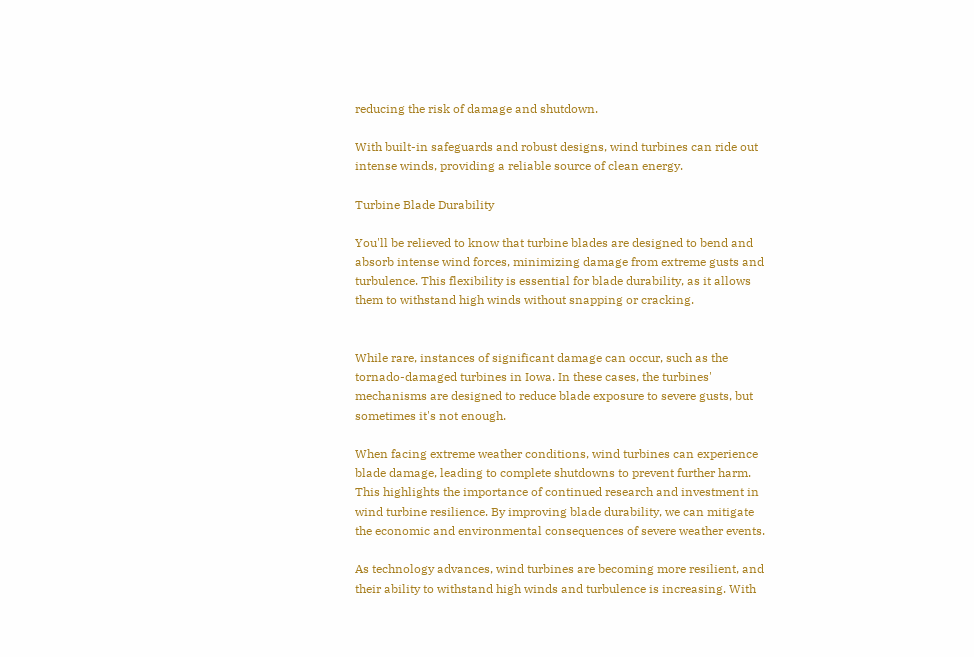reducing the risk of damage and shutdown.

With built-in safeguards and robust designs, wind turbines can ride out intense winds, providing a reliable source of clean energy.

Turbine Blade Durability

You'll be relieved to know that turbine blades are designed to bend and absorb intense wind forces, minimizing damage from extreme gusts and turbulence. This flexibility is essential for blade durability, as it allows them to withstand high winds without snapping or cracking.


While rare, instances of significant damage can occur, such as the tornado-damaged turbines in Iowa. In these cases, the turbines' mechanisms are designed to reduce blade exposure to severe gusts, but sometimes it's not enough.

When facing extreme weather conditions, wind turbines can experience blade damage, leading to complete shutdowns to prevent further harm. This highlights the importance of continued research and investment in wind turbine resilience. By improving blade durability, we can mitigate the economic and environmental consequences of severe weather events.

As technology advances, wind turbines are becoming more resilient, and their ability to withstand high winds and turbulence is increasing. With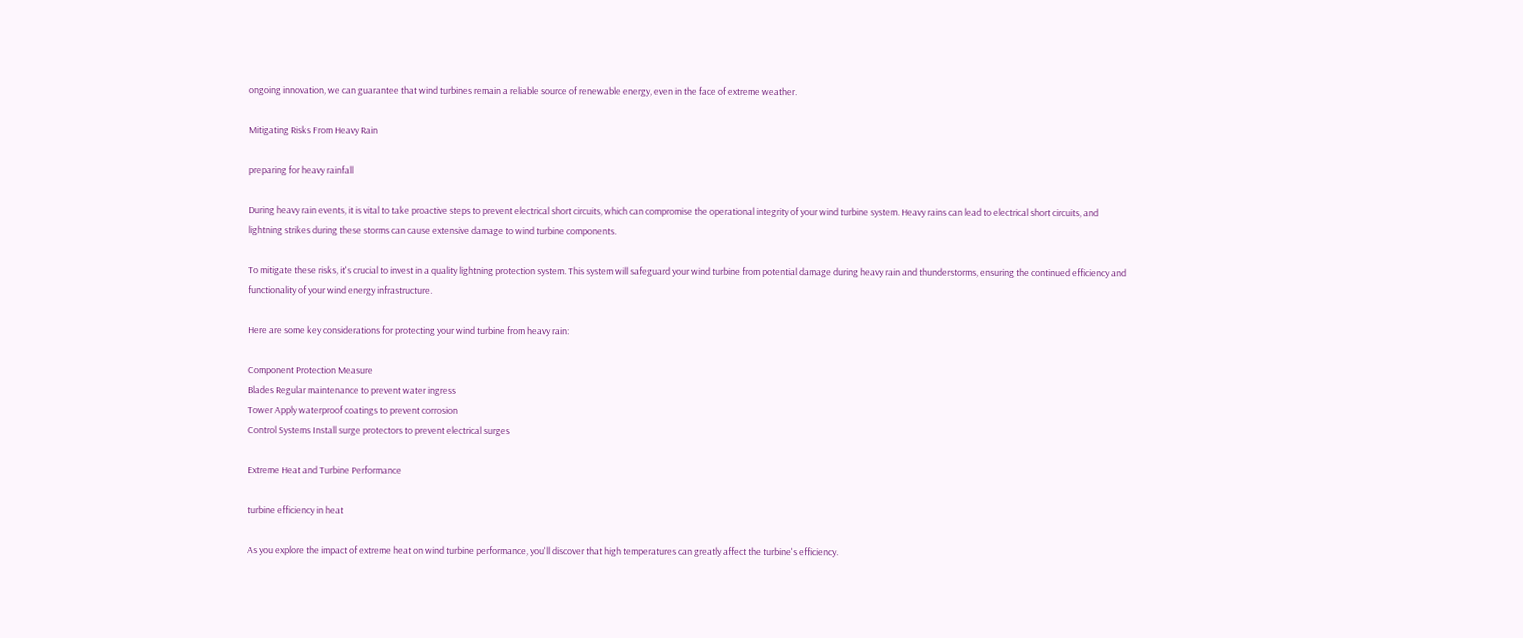ongoing innovation, we can guarantee that wind turbines remain a reliable source of renewable energy, even in the face of extreme weather.

Mitigating Risks From Heavy Rain

preparing for heavy rainfall

During heavy rain events, it is vital to take proactive steps to prevent electrical short circuits, which can compromise the operational integrity of your wind turbine system. Heavy rains can lead to electrical short circuits, and lightning strikes during these storms can cause extensive damage to wind turbine components.

To mitigate these risks, it's crucial to invest in a quality lightning protection system. This system will safeguard your wind turbine from potential damage during heavy rain and thunderstorms, ensuring the continued efficiency and functionality of your wind energy infrastructure.

Here are some key considerations for protecting your wind turbine from heavy rain:

Component Protection Measure
Blades Regular maintenance to prevent water ingress
Tower Apply waterproof coatings to prevent corrosion
Control Systems Install surge protectors to prevent electrical surges

Extreme Heat and Turbine Performance

turbine efficiency in heat

As you explore the impact of extreme heat on wind turbine performance, you'll discover that high temperatures can greatly affect the turbine's efficiency.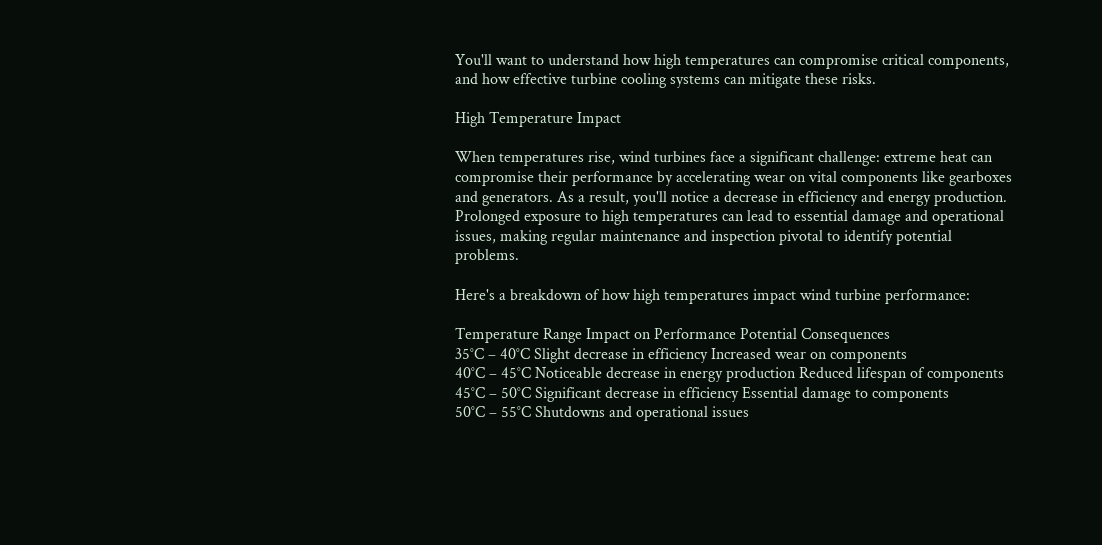You'll want to understand how high temperatures can compromise critical components, and how effective turbine cooling systems can mitigate these risks.

High Temperature Impact

When temperatures rise, wind turbines face a significant challenge: extreme heat can compromise their performance by accelerating wear on vital components like gearboxes and generators. As a result, you'll notice a decrease in efficiency and energy production. Prolonged exposure to high temperatures can lead to essential damage and operational issues, making regular maintenance and inspection pivotal to identify potential problems.

Here's a breakdown of how high temperatures impact wind turbine performance:

Temperature Range Impact on Performance Potential Consequences
35°C – 40°C Slight decrease in efficiency Increased wear on components
40°C – 45°C Noticeable decrease in energy production Reduced lifespan of components
45°C – 50°C Significant decrease in efficiency Essential damage to components
50°C – 55°C Shutdowns and operational issues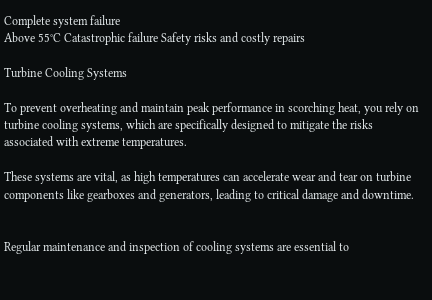Complete system failure
Above 55°C Catastrophic failure Safety risks and costly repairs

Turbine Cooling Systems

To prevent overheating and maintain peak performance in scorching heat, you rely on turbine cooling systems, which are specifically designed to mitigate the risks associated with extreme temperatures.

These systems are vital, as high temperatures can accelerate wear and tear on turbine components like gearboxes and generators, leading to critical damage and downtime.


Regular maintenance and inspection of cooling systems are essential to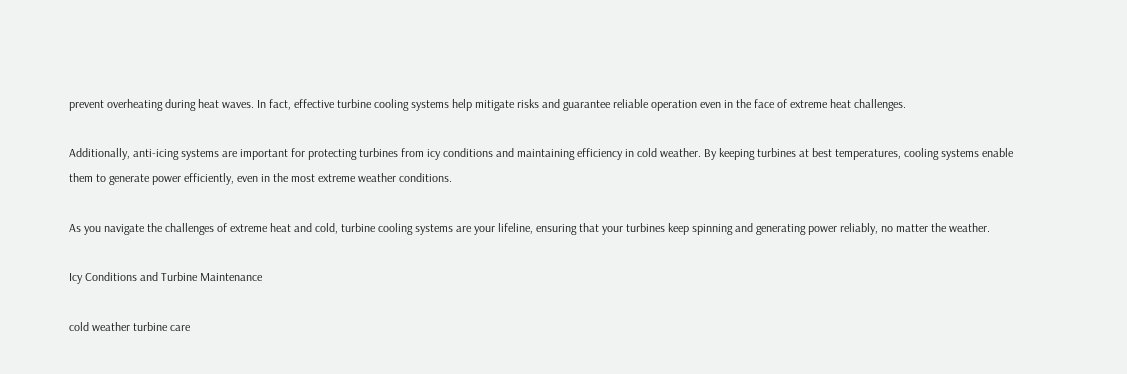prevent overheating during heat waves. In fact, effective turbine cooling systems help mitigate risks and guarantee reliable operation even in the face of extreme heat challenges.

Additionally, anti-icing systems are important for protecting turbines from icy conditions and maintaining efficiency in cold weather. By keeping turbines at best temperatures, cooling systems enable them to generate power efficiently, even in the most extreme weather conditions.

As you navigate the challenges of extreme heat and cold, turbine cooling systems are your lifeline, ensuring that your turbines keep spinning and generating power reliably, no matter the weather.

Icy Conditions and Turbine Maintenance

cold weather turbine care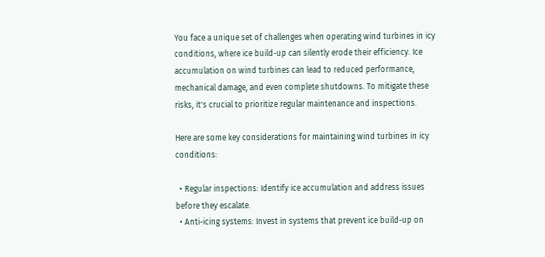You face a unique set of challenges when operating wind turbines in icy conditions, where ice build-up can silently erode their efficiency. Ice accumulation on wind turbines can lead to reduced performance, mechanical damage, and even complete shutdowns. To mitigate these risks, it's crucial to prioritize regular maintenance and inspections.

Here are some key considerations for maintaining wind turbines in icy conditions:

  • Regular inspections: Identify ice accumulation and address issues before they escalate.
  • Anti-icing systems: Invest in systems that prevent ice build-up on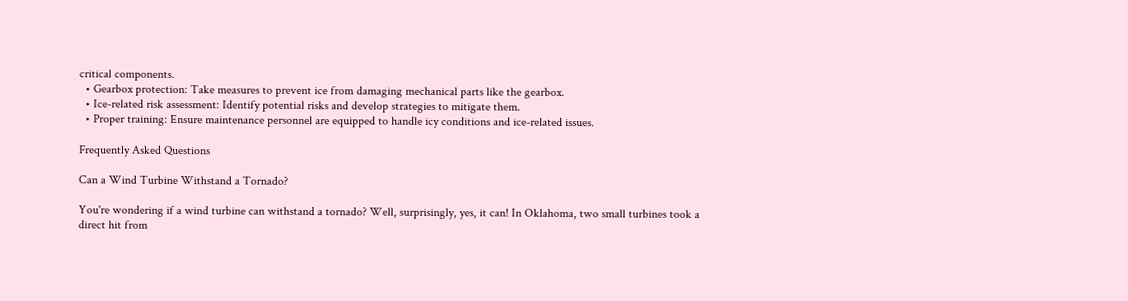critical components.
  • Gearbox protection: Take measures to prevent ice from damaging mechanical parts like the gearbox.
  • Ice-related risk assessment: Identify potential risks and develop strategies to mitigate them.
  • Proper training: Ensure maintenance personnel are equipped to handle icy conditions and ice-related issues.

Frequently Asked Questions

Can a Wind Turbine Withstand a Tornado?

You're wondering if a wind turbine can withstand a tornado? Well, surprisingly, yes, it can! In Oklahoma, two small turbines took a direct hit from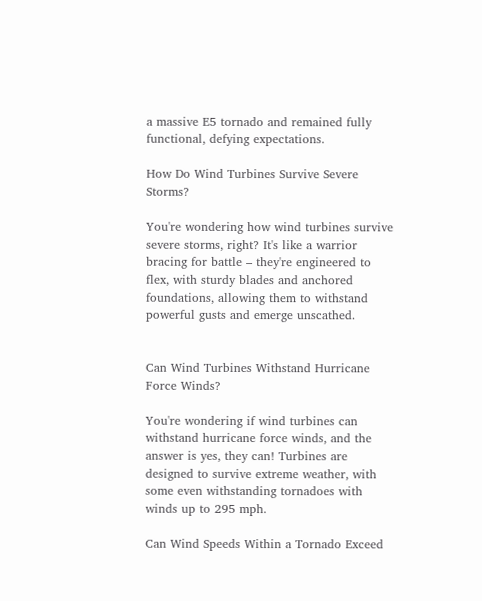a massive E5 tornado and remained fully functional, defying expectations.

How Do Wind Turbines Survive Severe Storms?

You're wondering how wind turbines survive severe storms, right? It's like a warrior bracing for battle – they're engineered to flex, with sturdy blades and anchored foundations, allowing them to withstand powerful gusts and emerge unscathed.


Can Wind Turbines Withstand Hurricane Force Winds?

You're wondering if wind turbines can withstand hurricane force winds, and the answer is yes, they can! Turbines are designed to survive extreme weather, with some even withstanding tornadoes with winds up to 295 mph.

Can Wind Speeds Within a Tornado Exceed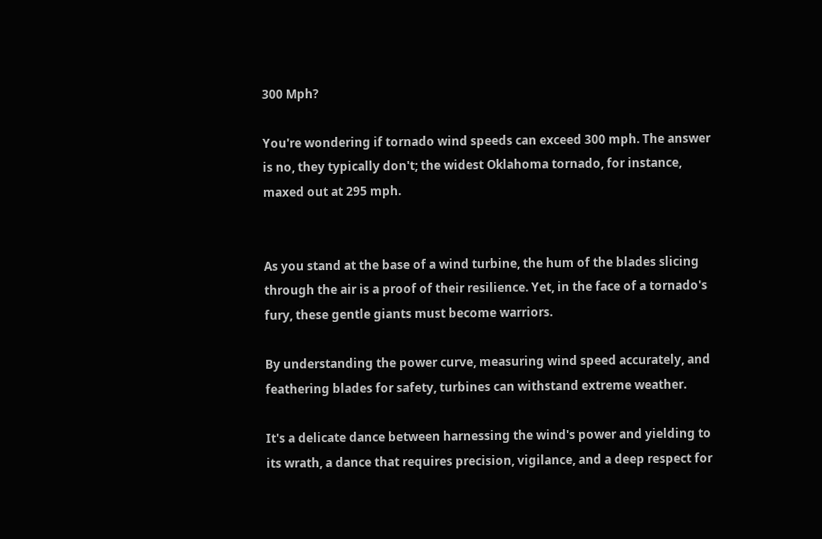300 Mph?

You're wondering if tornado wind speeds can exceed 300 mph. The answer is no, they typically don't; the widest Oklahoma tornado, for instance, maxed out at 295 mph.


As you stand at the base of a wind turbine, the hum of the blades slicing through the air is a proof of their resilience. Yet, in the face of a tornado's fury, these gentle giants must become warriors.

By understanding the power curve, measuring wind speed accurately, and feathering blades for safety, turbines can withstand extreme weather.

It's a delicate dance between harnessing the wind's power and yielding to its wrath, a dance that requires precision, vigilance, and a deep respect for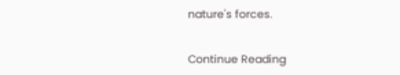nature's forces.


Continue Reading